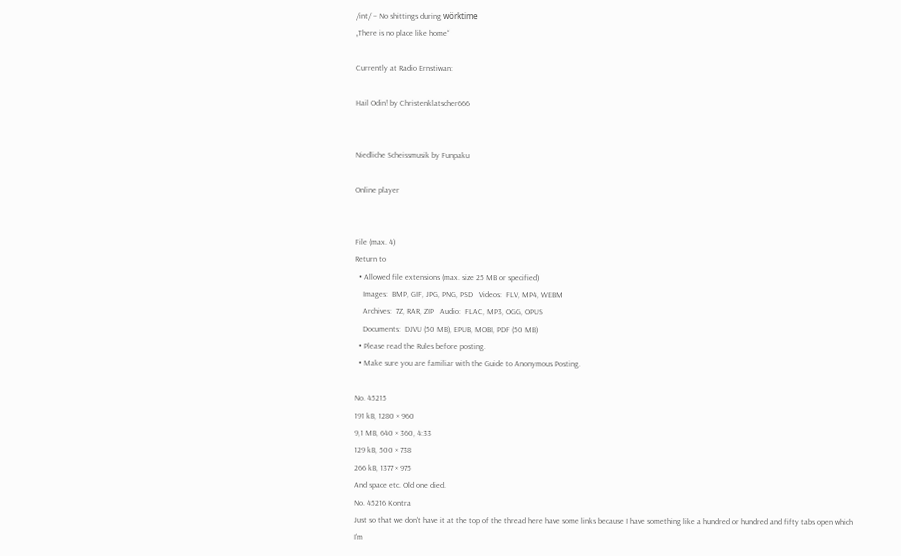/int/ – No shittings during wörktime
„There is no place like home“

Currently at Radio Ernstiwan:

Hail Odin! by Christenklatscher666


Niedliche Scheissmusik by Funpaku

Online player


File (max. 4)
Return to
  • Allowed file extensions (max. size 25 MB or specified)
    Images:  BMP, GIF, JPG, PNG, PSD   Videos:  FLV, MP4, WEBM
    Archives:  7Z, RAR, ZIP   Audio:  FLAC, MP3, OGG, OPUS
    Documents:  DJVU (50 MB), EPUB, MOBI, PDF (50 MB)
  • Please read the Rules before posting.
  • Make sure you are familiar with the Guide to Anonymous Posting.

No. 45215
191 kB, 1280 × 960
9,1 MB, 640 × 360, 4:33
129 kB, 500 × 738
266 kB, 1377 × 975
And space etc. Old one died.
No. 45216 Kontra
Just so that we don't have it at the top of the thread here have some links because I have something like a hundred or hundred and fifty tabs open which I'm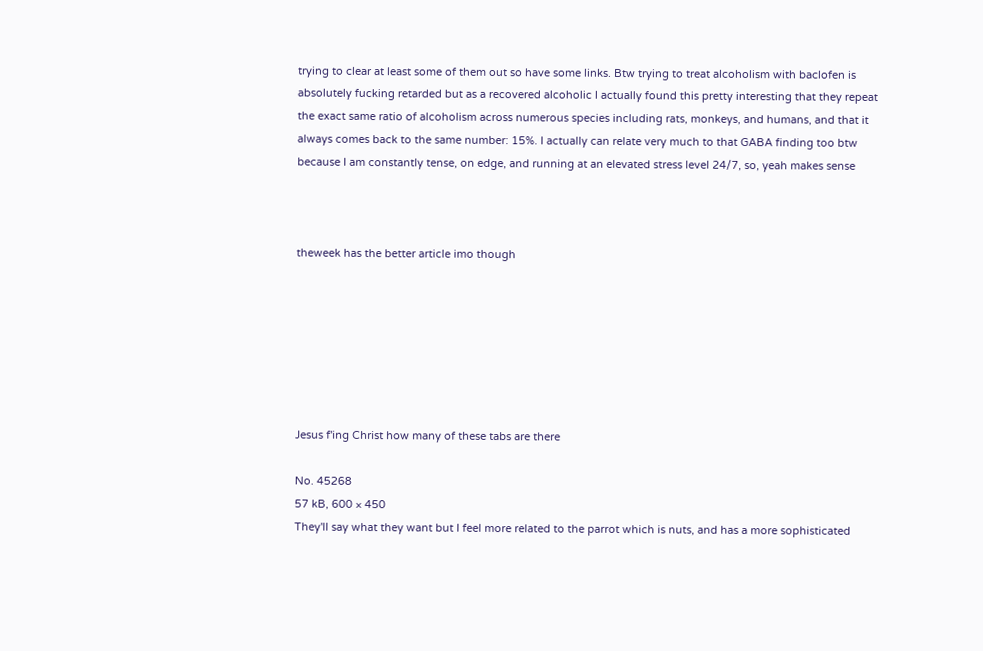trying to clear at least some of them out so have some links. Btw trying to treat alcoholism with baclofen is absolutely fucking retarded but as a recovered alcoholic I actually found this pretty interesting that they repeat the exact same ratio of alcoholism across numerous species including rats, monkeys, and humans, and that it always comes back to the same number: 15%. I actually can relate very much to that GABA finding too btw because I am constantly tense, on edge, and running at an elevated stress level 24/7, so, yeah makes sense



theweek has the better article imo though







Jesus f'ing Christ how many of these tabs are there

No. 45268
57 kB, 600 × 450
They'll say what they want but I feel more related to the parrot which is nuts, and has a more sophisticated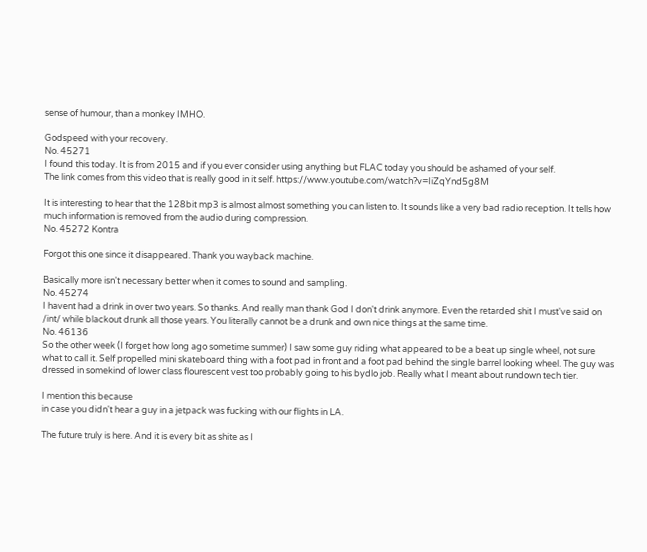sense of humour, than a monkey IMHO.

Godspeed with your recovery.
No. 45271
I found this today. It is from 2015 and if you ever consider using anything but FLAC today you should be ashamed of your self.
The link comes from this video that is really good in it self. https://www.youtube.com/watch?v=IiZqYnd5g8M

It is interesting to hear that the 128bit mp3 is almost almost something you can listen to. It sounds like a very bad radio reception. It tells how much information is removed from the audio during compression.
No. 45272 Kontra

Forgot this one since it disappeared. Thank you wayback machine.

Basically more isn't necessary better when it comes to sound and sampling.
No. 45274
I havent had a drink in over two years. So thanks. And really man thank God I don't drink anymore. Even the retarded shit I must've said on /int/ while blackout drunk all those years. You literally cannot be a drunk and own nice things at the same time.
No. 46136
So the other week (I forget how long ago sometime summer) I saw some guy riding what appeared to be a beat up single wheel, not sure what to call it. Self propelled mini skateboard thing with a foot pad in front and a foot pad behind the single barrel looking wheel. The guy was dressed in somekind of lower class flourescent vest too probably going to his bydlo job. Really what I meant about rundown tech tier.

I mention this because
in case you didn't hear a guy in a jetpack was fucking with our flights in LA.

The future truly is here. And it is every bit as shite as I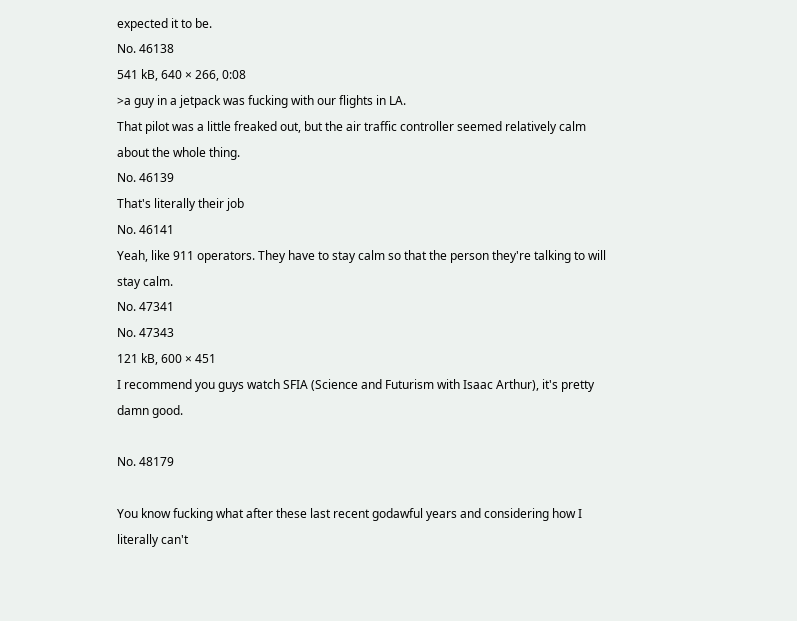expected it to be.
No. 46138
541 kB, 640 × 266, 0:08
>a guy in a jetpack was fucking with our flights in LA.
That pilot was a little freaked out, but the air traffic controller seemed relatively calm about the whole thing.
No. 46139
That's literally their job
No. 46141
Yeah, like 911 operators. They have to stay calm so that the person they're talking to will stay calm.
No. 47341
No. 47343
121 kB, 600 × 451
I recommend you guys watch SFIA (Science and Futurism with Isaac Arthur), it's pretty damn good.

No. 48179

You know fucking what after these last recent godawful years and considering how I literally can't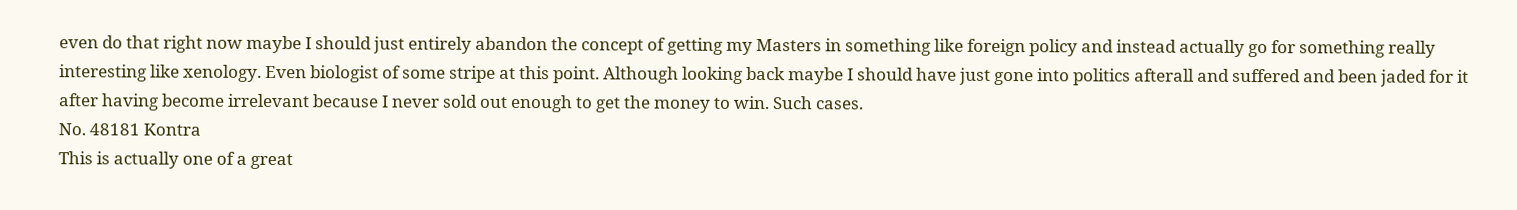even do that right now maybe I should just entirely abandon the concept of getting my Masters in something like foreign policy and instead actually go for something really interesting like xenology. Even biologist of some stripe at this point. Although looking back maybe I should have just gone into politics afterall and suffered and been jaded for it after having become irrelevant because I never sold out enough to get the money to win. Such cases.
No. 48181 Kontra
This is actually one of a great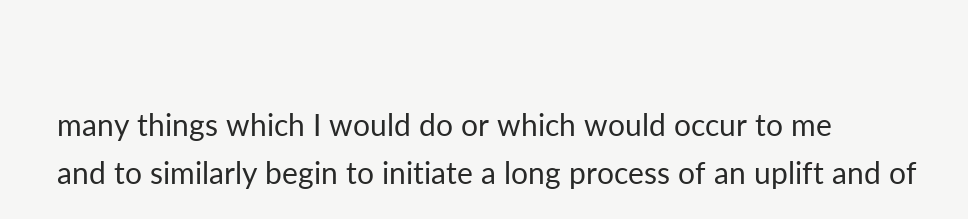many things which I would do or which would occur to me
and to similarly begin to initiate a long process of an uplift and of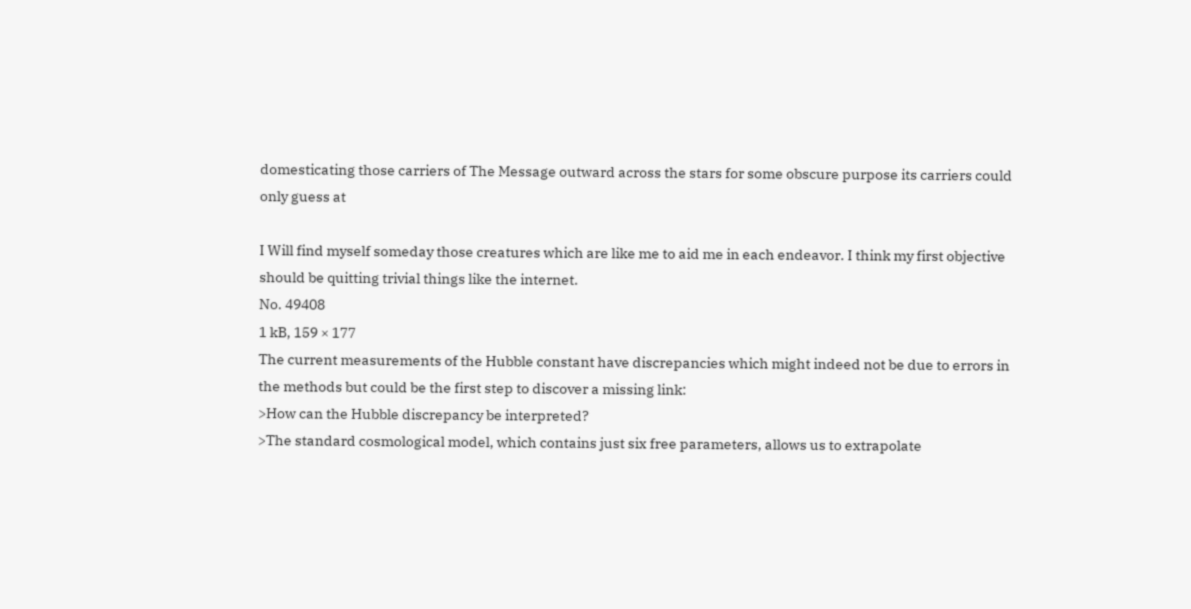domesticating those carriers of The Message outward across the stars for some obscure purpose its carriers could only guess at

I Will find myself someday those creatures which are like me to aid me in each endeavor. I think my first objective should be quitting trivial things like the internet.
No. 49408
1 kB, 159 × 177
The current measurements of the Hubble constant have discrepancies which might indeed not be due to errors in the methods but could be the first step to discover a missing link:
>How can the Hubble discrepancy be interpreted?
>The standard cosmological model, which contains just six free parameters, allows us to extrapolate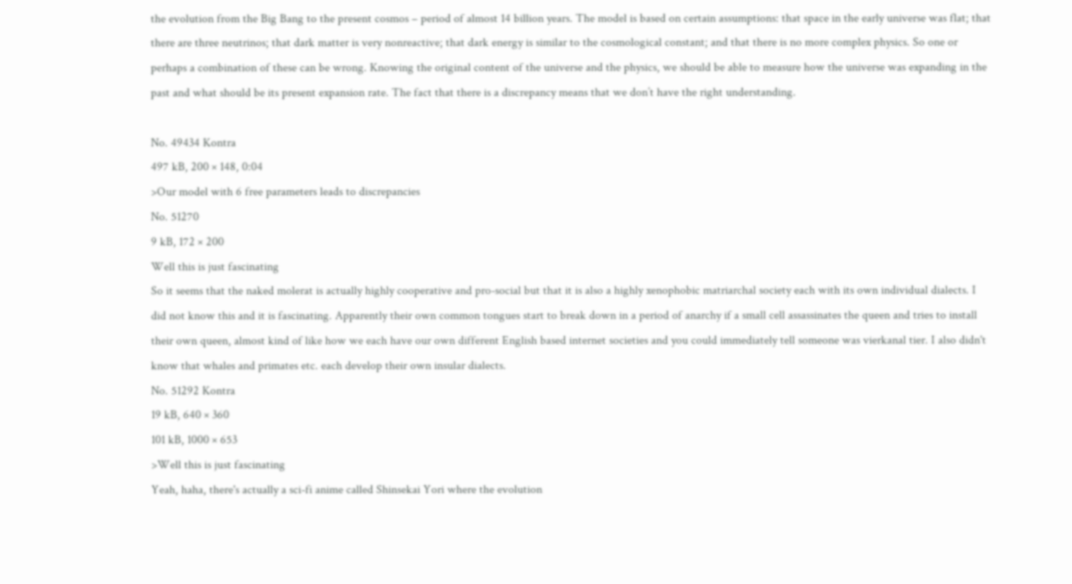the evolution from the Big Bang to the present cosmos – period of almost 14 billion years. The model is based on certain assumptions: that space in the early universe was flat; that there are three neutrinos; that dark matter is very nonreactive; that dark energy is similar to the cosmological constant; and that there is no more complex physics. So one or perhaps a combination of these can be wrong. Knowing the original content of the universe and the physics, we should be able to measure how the universe was expanding in the past and what should be its present expansion rate. The fact that there is a discrepancy means that we don’t have the right understanding.

No. 49434 Kontra
497 kB, 200 × 148, 0:04
>Our model with 6 free parameters leads to discrepancies
No. 51270
9 kB, 172 × 200
Well this is just fascinating
So it seems that the naked molerat is actually highly cooperative and pro-social but that it is also a highly xenophobic matriarchal society each with its own individual dialects. I did not know this and it is fascinating. Apparently their own common tongues start to break down in a period of anarchy if a small cell assassinates the queen and tries to install their own queen, almost kind of like how we each have our own different English based internet societies and you could immediately tell someone was vierkanal tier. I also didn't know that whales and primates etc. each develop their own insular dialects.
No. 51292 Kontra
19 kB, 640 × 360
101 kB, 1000 × 653
>Well this is just fascinating
Yeah, haha, there's actually a sci-fi anime called Shinsekai Yori where the evolution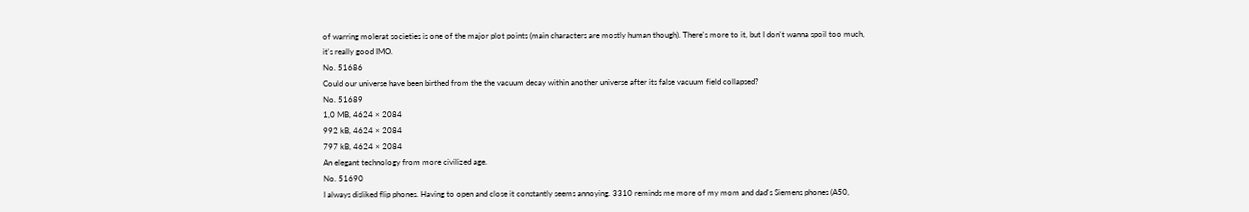of warring molerat societies is one of the major plot points (main characters are mostly human though). There's more to it, but I don't wanna spoil too much, it's really good IMO.
No. 51686
Could our universe have been birthed from the the vacuum decay within another universe after its false vacuum field collapsed?
No. 51689
1,0 MB, 4624 × 2084
992 kB, 4624 × 2084
797 kB, 4624 × 2084
An elegant technology from more civilized age.
No. 51690
I always disliked flip phones. Having to open and close it constantly seems annoying. 3310 reminds me more of my mom and dad's Siemens phones (A50,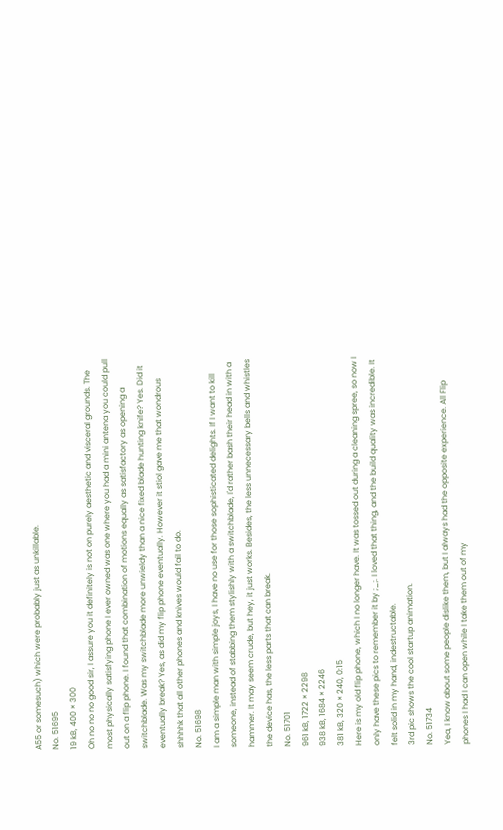A55 or somesuch) which were probably just as unkillable.
No. 51695
19 kB, 400 × 300
Oh no no no good sir, I assure you it definitely is not on purely aesthetic and visceral grounds. The most physically satisfying phone I ever owned was one where you had a mini antena you could pull out on a flip phone. I found that combination of motions equally as satisfactory as opening a switchblade. Was my switchblade more unwieldy than a nice fixed blade hunting knife? Yes. Did it eventually break? Yes, as did my flip phone eventually. However it stiol gave me that wondrous shhhhk that all other phones and knives would fail to do.
No. 51698
I am a simple man with simple joys, I have no use for those sophisticated delights. If I want to kill someone, instead of stabbing them stylishly with a switchblade, I'd rather bash their head in with a hammer. It may seem crude, but hey, it just works. Besides, the less unnecessary bells and whistles the device has, the less parts that can break.
No. 51701
961 kB, 1722 × 2298
938 kB, 1684 × 2246
381 kB, 320 × 240, 0:15
Here is my old flip phone, which I no longer have. It was tossed out during a cleaning spree, so now I only have these pics to remember it by ;_;. I loved that thing, and the build quality was incredible. It felt solid in my hand, indestructable.
3rd pic shows the cool startup animation.
No. 51734
Yea, I know about some people dislike them, but I always had the opposite experience. All Flip phones I had I can open while I take them out of my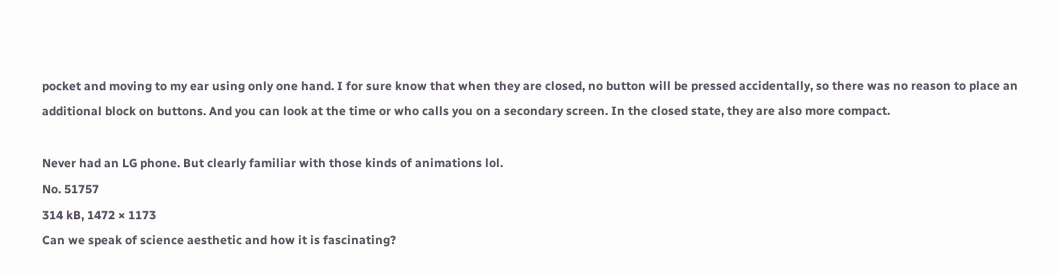pocket and moving to my ear using only one hand. I for sure know that when they are closed, no button will be pressed accidentally, so there was no reason to place an additional block on buttons. And you can look at the time or who calls you on a secondary screen. In the closed state, they are also more compact.

Never had an LG phone. But clearly familiar with those kinds of animations lol.
No. 51757
314 kB, 1472 × 1173
Can we speak of science aesthetic and how it is fascinating?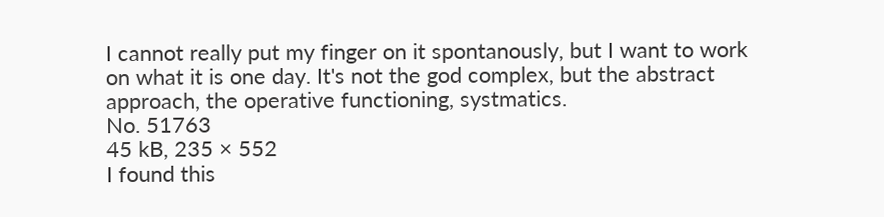I cannot really put my finger on it spontanously, but I want to work on what it is one day. It's not the god complex, but the abstract approach, the operative functioning, systmatics.
No. 51763
45 kB, 235 × 552
I found this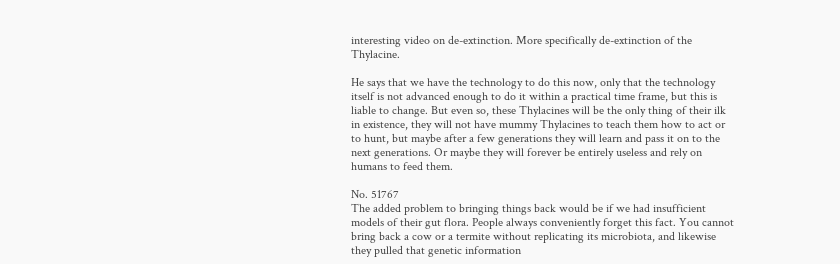interesting video on de-extinction. More specifically de-extinction of the Thylacine.

He says that we have the technology to do this now, only that the technology itself is not advanced enough to do it within a practical time frame, but this is liable to change. But even so, these Thylacines will be the only thing of their ilk in existence, they will not have mummy Thylacines to teach them how to act or to hunt, but maybe after a few generations they will learn and pass it on to the next generations. Or maybe they will forever be entirely useless and rely on humans to feed them.

No. 51767
The added problem to bringing things back would be if we had insufficient models of their gut flora. People always conveniently forget this fact. You cannot bring back a cow or a termite without replicating its microbiota, and likewise they pulled that genetic information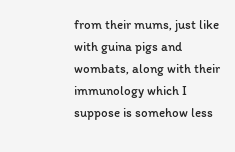from their mums, just like with guina pigs and wombats, along with their immunology which I suppose is somehow less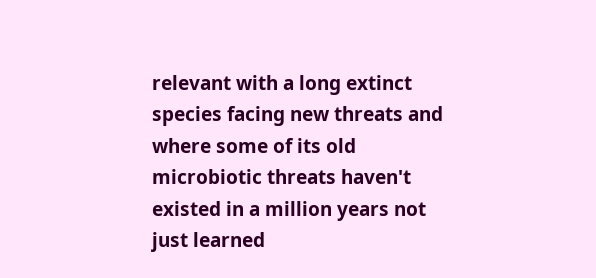relevant with a long extinct species facing new threats and where some of its old microbiotic threats haven't existed in a million years not just learned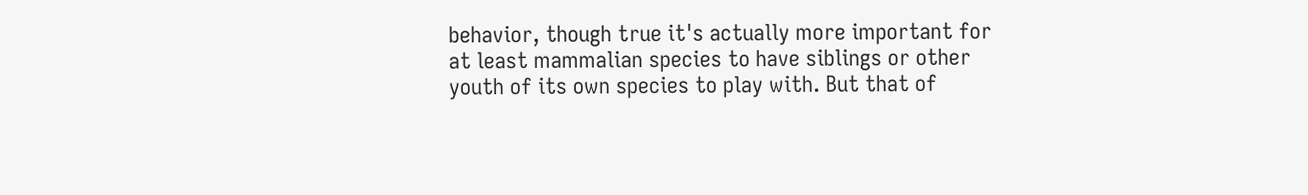behavior, though true it's actually more important for at least mammalian species to have siblings or other youth of its own species to play with. But that of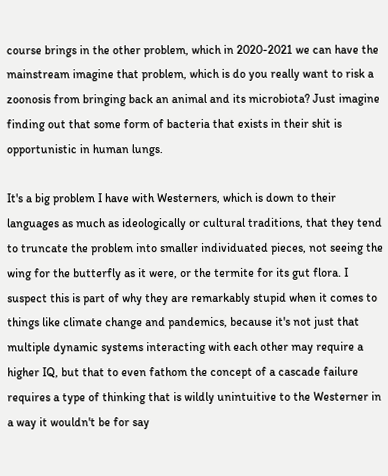course brings in the other problem, which in 2020-2021 we can have the mainstream imagine that problem, which is do you really want to risk a zoonosis from bringing back an animal and its microbiota? Just imagine finding out that some form of bacteria that exists in their shit is opportunistic in human lungs.

It's a big problem I have with Westerners, which is down to their languages as much as ideologically or cultural traditions, that they tend to truncate the problem into smaller individuated pieces, not seeing the wing for the butterfly as it were, or the termite for its gut flora. I suspect this is part of why they are remarkably stupid when it comes to things like climate change and pandemics, because it's not just that multiple dynamic systems interacting with each other may require a higher IQ, but that to even fathom the concept of a cascade failure requires a type of thinking that is wildly unintuitive to the Westerner in a way it wouldn't be for say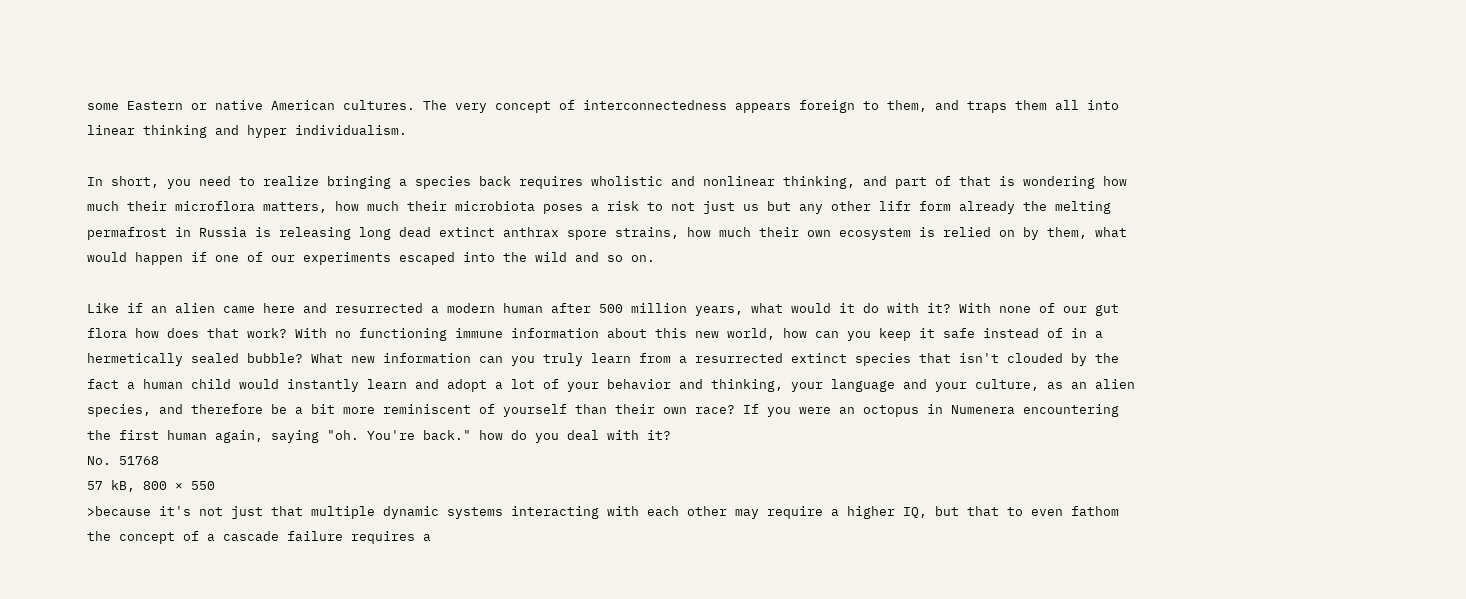some Eastern or native American cultures. The very concept of interconnectedness appears foreign to them, and traps them all into linear thinking and hyper individualism.

In short, you need to realize bringing a species back requires wholistic and nonlinear thinking, and part of that is wondering how much their microflora matters, how much their microbiota poses a risk to not just us but any other lifr form already the melting permafrost in Russia is releasing long dead extinct anthrax spore strains, how much their own ecosystem is relied on by them, what would happen if one of our experiments escaped into the wild and so on.

Like if an alien came here and resurrected a modern human after 500 million years, what would it do with it? With none of our gut flora how does that work? With no functioning immune information about this new world, how can you keep it safe instead of in a hermetically sealed bubble? What new information can you truly learn from a resurrected extinct species that isn't clouded by the fact a human child would instantly learn and adopt a lot of your behavior and thinking, your language and your culture, as an alien species, and therefore be a bit more reminiscent of yourself than their own race? If you were an octopus in Numenera encountering the first human again, saying "oh. You're back." how do you deal with it?
No. 51768
57 kB, 800 × 550
>because it's not just that multiple dynamic systems interacting with each other may require a higher IQ, but that to even fathom the concept of a cascade failure requires a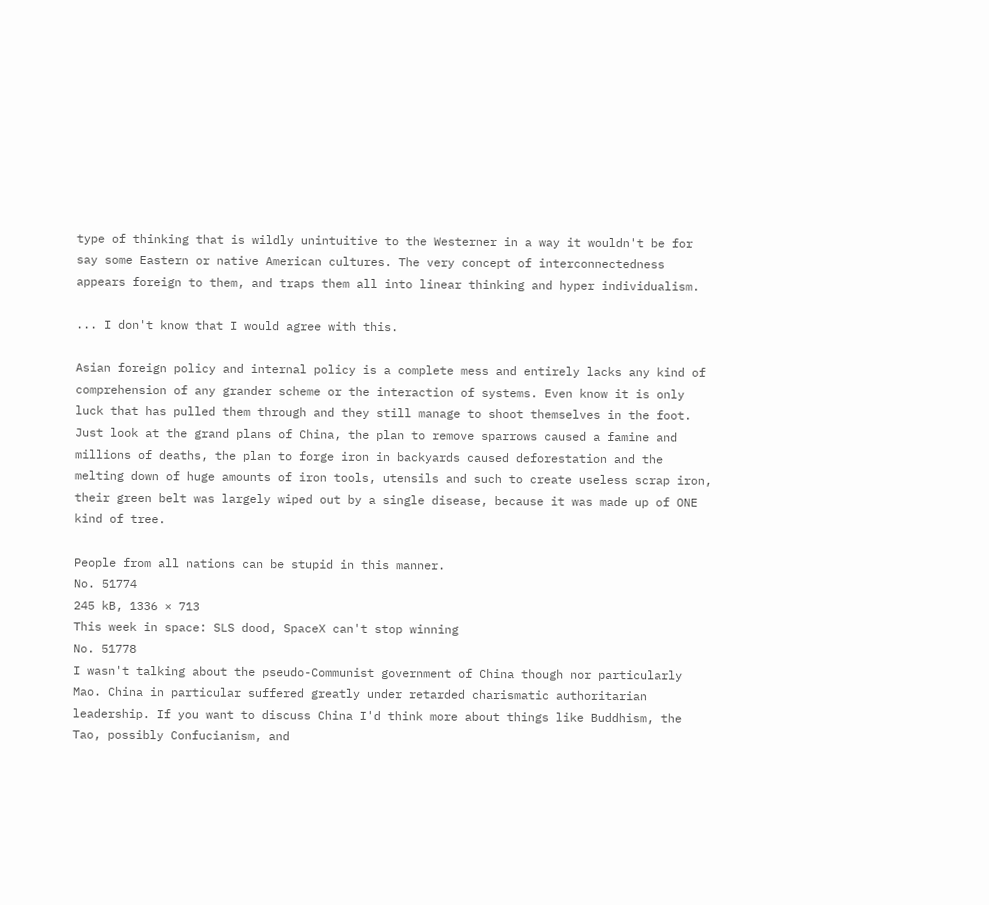type of thinking that is wildly unintuitive to the Westerner in a way it wouldn't be for say some Eastern or native American cultures. The very concept of interconnectedness appears foreign to them, and traps them all into linear thinking and hyper individualism.

... I don't know that I would agree with this.

Asian foreign policy and internal policy is a complete mess and entirely lacks any kind of comprehension of any grander scheme or the interaction of systems. Even know it is only luck that has pulled them through and they still manage to shoot themselves in the foot. Just look at the grand plans of China, the plan to remove sparrows caused a famine and millions of deaths, the plan to forge iron in backyards caused deforestation and the melting down of huge amounts of iron tools, utensils and such to create useless scrap iron, their green belt was largely wiped out by a single disease, because it was made up of ONE kind of tree.

People from all nations can be stupid in this manner.
No. 51774
245 kB, 1336 × 713
This week in space: SLS dood, SpaceX can't stop winning
No. 51778
I wasn't talking about the pseudo-Communist government of China though nor particularly Mao. China in particular suffered greatly under retarded charismatic authoritarian leadership. If you want to discuss China I'd think more about things like Buddhism, the Tao, possibly Confucianism, and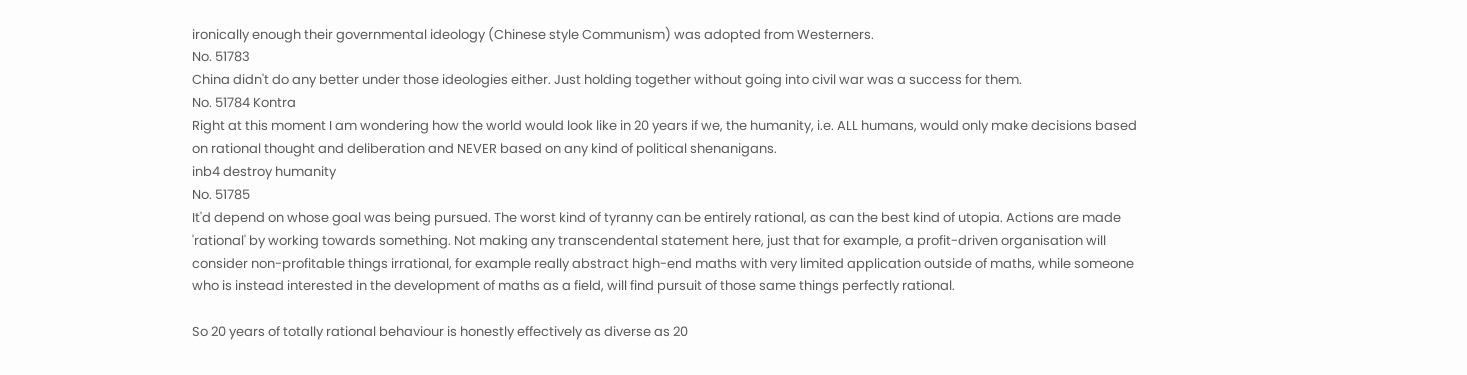ironically enough their governmental ideology (Chinese style Communism) was adopted from Westerners.
No. 51783
China didn't do any better under those ideologies either. Just holding together without going into civil war was a success for them.
No. 51784 Kontra
Right at this moment I am wondering how the world would look like in 20 years if we, the humanity, i.e. ALL humans, would only make decisions based on rational thought and deliberation and NEVER based on any kind of political shenanigans.
inb4 destroy humanity
No. 51785
It'd depend on whose goal was being pursued. The worst kind of tyranny can be entirely rational, as can the best kind of utopia. Actions are made 'rational' by working towards something. Not making any transcendental statement here, just that for example, a profit-driven organisation will consider non-profitable things irrational, for example really abstract high-end maths with very limited application outside of maths, while someone who is instead interested in the development of maths as a field, will find pursuit of those same things perfectly rational.

So 20 years of totally rational behaviour is honestly effectively as diverse as 20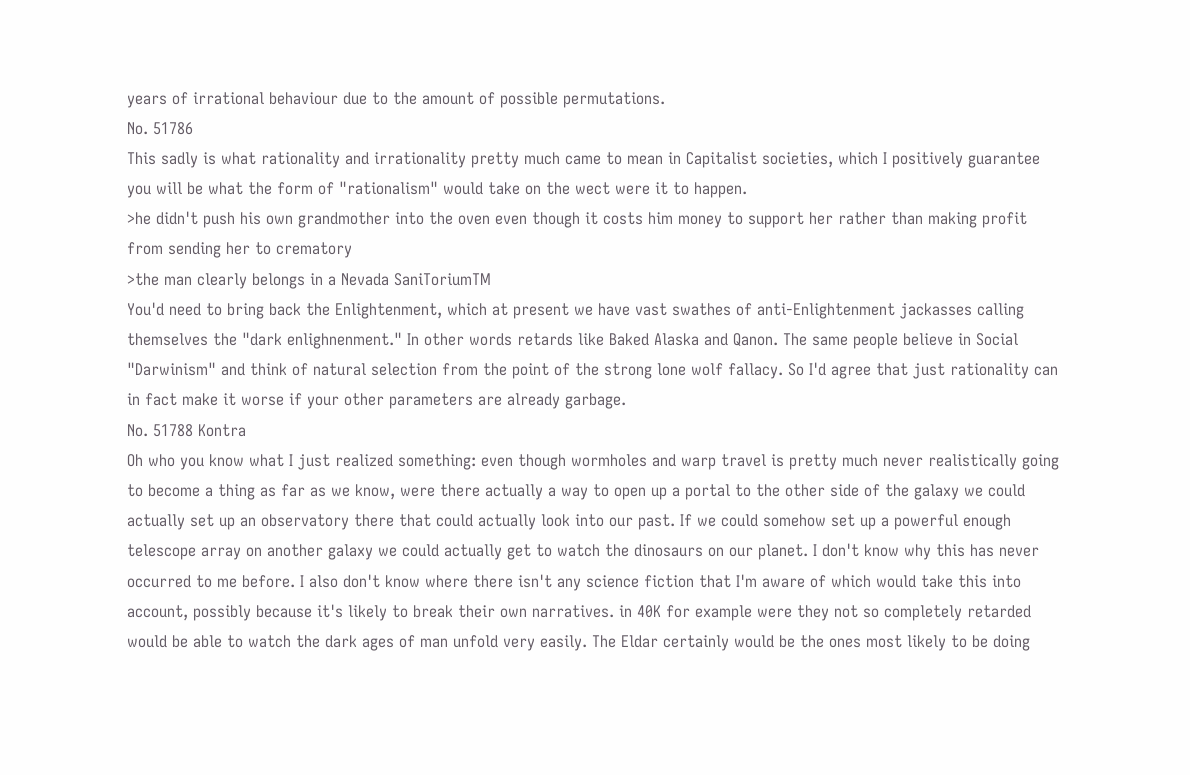years of irrational behaviour due to the amount of possible permutations.
No. 51786
This sadly is what rationality and irrationality pretty much came to mean in Capitalist societies, which I positively guarantee you will be what the form of "rationalism" would take on the wect were it to happen.
>he didn't push his own grandmother into the oven even though it costs him money to support her rather than making profit from sending her to crematory
>the man clearly belongs in a Nevada SaniToriumTM
You'd need to bring back the Enlightenment, which at present we have vast swathes of anti-Enlightenment jackasses calling themselves the "dark enlighnenment." In other words retards like Baked Alaska and Qanon. The same people believe in Social "Darwinism" and think of natural selection from the point of the strong lone wolf fallacy. So I'd agree that just rationality can in fact make it worse if your other parameters are already garbage.
No. 51788 Kontra
Oh who you know what I just realized something: even though wormholes and warp travel is pretty much never realistically going to become a thing as far as we know, were there actually a way to open up a portal to the other side of the galaxy we could actually set up an observatory there that could actually look into our past. If we could somehow set up a powerful enough telescope array on another galaxy we could actually get to watch the dinosaurs on our planet. I don't know why this has never occurred to me before. I also don't know where there isn't any science fiction that I'm aware of which would take this into account, possibly because it's likely to break their own narratives. in 40K for example were they not so completely retarded would be able to watch the dark ages of man unfold very easily. The Eldar certainly would be the ones most likely to be doing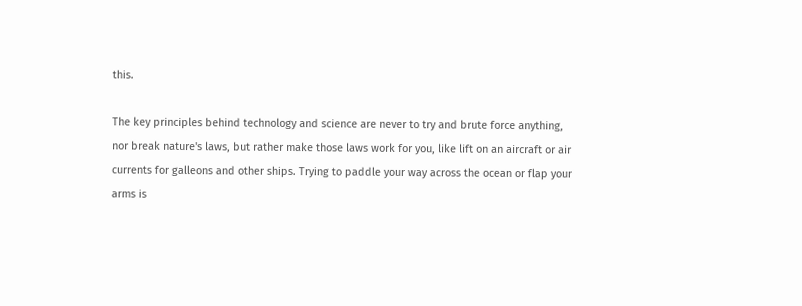this.

The key principles behind technology and science are never to try and brute force anything, nor break nature's laws, but rather make those laws work for you, like lift on an aircraft or air currents for galleons and other ships. Trying to paddle your way across the ocean or flap your arms is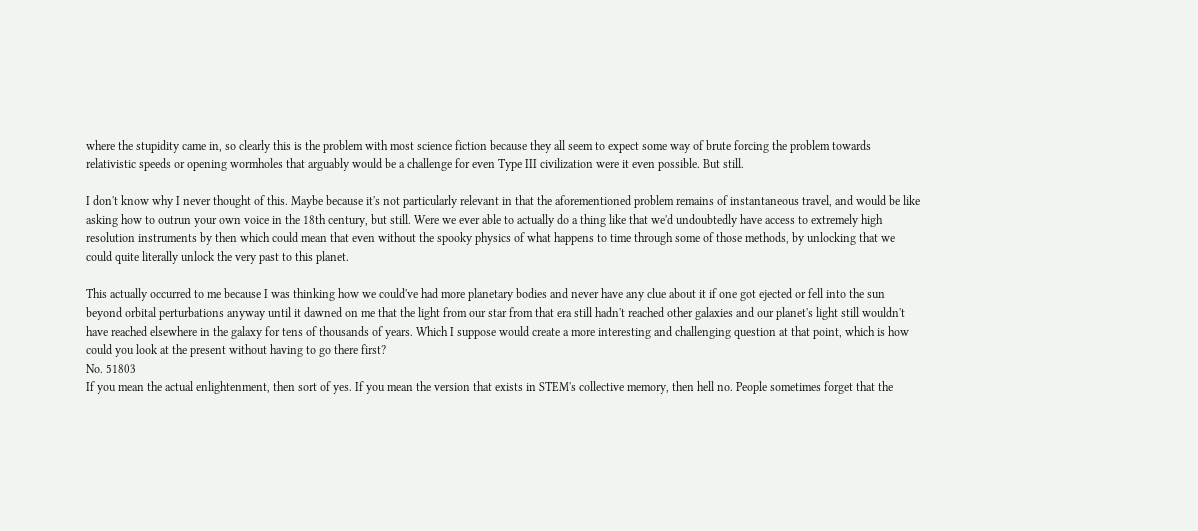where the stupidity came in, so clearly this is the problem with most science fiction because they all seem to expect some way of brute forcing the problem towards relativistic speeds or opening wormholes that arguably would be a challenge for even Type III civilization were it even possible. But still.

I don't know why I never thought of this. Maybe because it's not particularly relevant in that the aforementioned problem remains of instantaneous travel, and would be like asking how to outrun your own voice in the 18th century, but still. Were we ever able to actually do a thing like that we'd undoubtedly have access to extremely high resolution instruments by then which could mean that even without the spooky physics of what happens to time through some of those methods, by unlocking that we could quite literally unlock the very past to this planet.

This actually occurred to me because I was thinking how we could've had more planetary bodies and never have any clue about it if one got ejected or fell into the sun beyond orbital perturbations anyway until it dawned on me that the light from our star from that era still hadn't reached other galaxies and our planet's light still wouldn't have reached elsewhere in the galaxy for tens of thousands of years. Which I suppose would create a more interesting and challenging question at that point, which is how could you look at the present without having to go there first?
No. 51803
If you mean the actual enlightenment, then sort of yes. If you mean the version that exists in STEM's collective memory, then hell no. People sometimes forget that the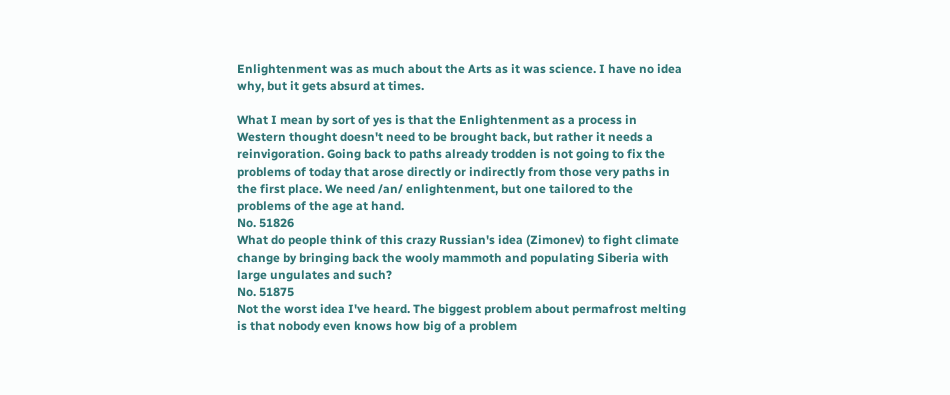Enlightenment was as much about the Arts as it was science. I have no idea why, but it gets absurd at times.

What I mean by sort of yes is that the Enlightenment as a process in Western thought doesn't need to be brought back, but rather it needs a reinvigoration. Going back to paths already trodden is not going to fix the problems of today that arose directly or indirectly from those very paths in the first place. We need /an/ enlightenment, but one tailored to the problems of the age at hand.
No. 51826
What do people think of this crazy Russian's idea (Zimonev) to fight climate change by bringing back the wooly mammoth and populating Siberia with large ungulates and such?
No. 51875
Not the worst idea I've heard. The biggest problem about permafrost melting is that nobody even knows how big of a problem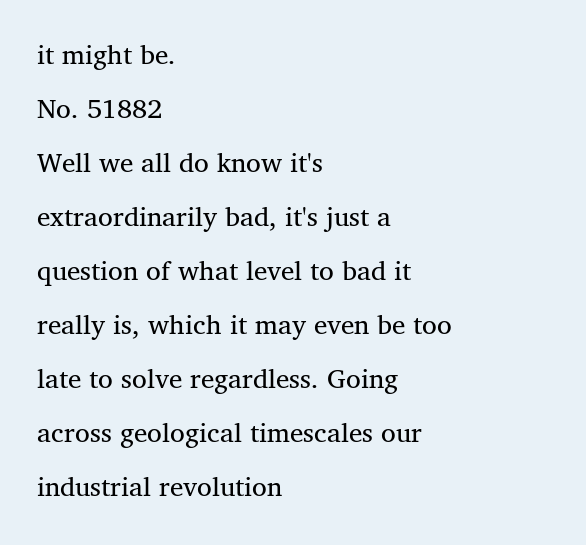it might be.
No. 51882
Well we all do know it's extraordinarily bad, it's just a question of what level to bad it really is, which it may even be too late to solve regardless. Going across geological timescales our industrial revolution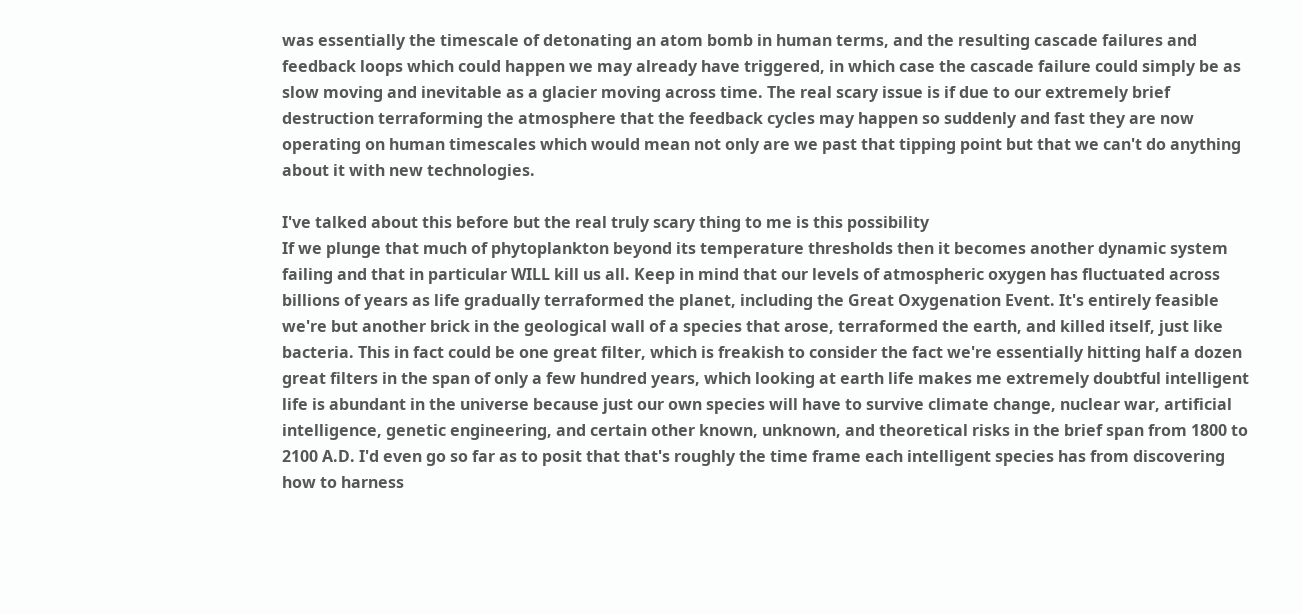was essentially the timescale of detonating an atom bomb in human terms, and the resulting cascade failures and feedback loops which could happen we may already have triggered, in which case the cascade failure could simply be as slow moving and inevitable as a glacier moving across time. The real scary issue is if due to our extremely brief destruction terraforming the atmosphere that the feedback cycles may happen so suddenly and fast they are now operating on human timescales which would mean not only are we past that tipping point but that we can't do anything about it with new technologies.

I've talked about this before but the real truly scary thing to me is this possibility
If we plunge that much of phytoplankton beyond its temperature thresholds then it becomes another dynamic system failing and that in particular WILL kill us all. Keep in mind that our levels of atmospheric oxygen has fluctuated across billions of years as life gradually terraformed the planet, including the Great Oxygenation Event. It's entirely feasible we're but another brick in the geological wall of a species that arose, terraformed the earth, and killed itself, just like bacteria. This in fact could be one great filter, which is freakish to consider the fact we're essentially hitting half a dozen great filters in the span of only a few hundred years, which looking at earth life makes me extremely doubtful intelligent life is abundant in the universe because just our own species will have to survive climate change, nuclear war, artificial intelligence, genetic engineering, and certain other known, unknown, and theoretical risks in the brief span from 1800 to 2100 A.D. I'd even go so far as to posit that that's roughly the time frame each intelligent species has from discovering how to harness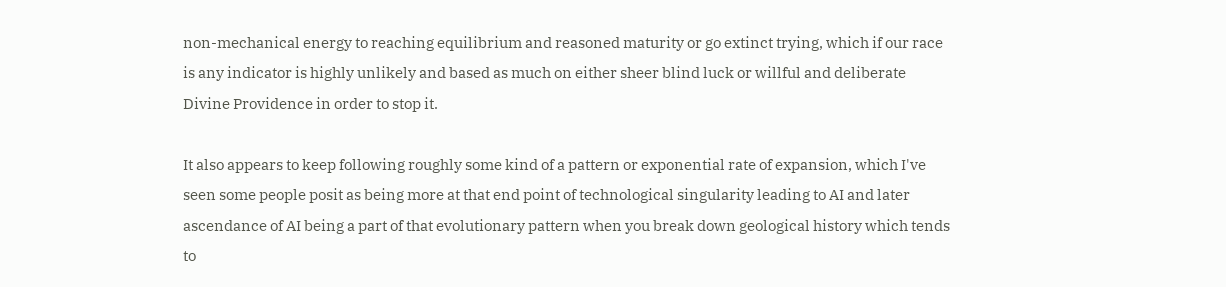non-mechanical energy to reaching equilibrium and reasoned maturity or go extinct trying, which if our race is any indicator is highly unlikely and based as much on either sheer blind luck or willful and deliberate Divine Providence in order to stop it.

It also appears to keep following roughly some kind of a pattern or exponential rate of expansion, which I've seen some people posit as being more at that end point of technological singularity leading to AI and later ascendance of AI being a part of that evolutionary pattern when you break down geological history which tends to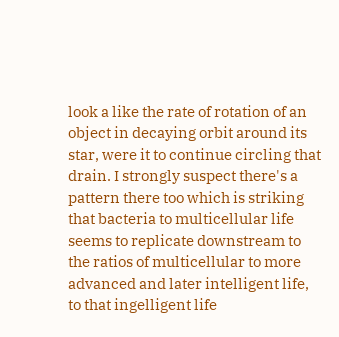look a like the rate of rotation of an object in decaying orbit around its star, were it to continue circling that drain. I strongly suspect there's a pattern there too which is striking that bacteria to multicellular life seems to replicate downstream to the ratios of multicellular to more advanced and later intelligent life, to that ingelligent life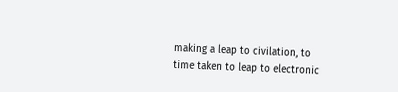making a leap to civilation, to time taken to leap to electronic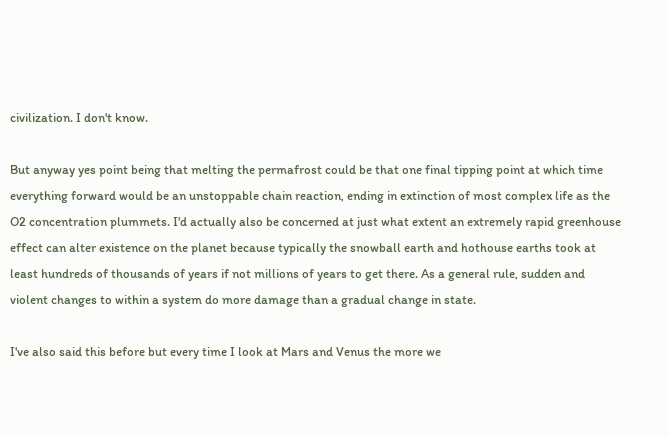civilization. I don't know.

But anyway yes point being that melting the permafrost could be that one final tipping point at which time everything forward would be an unstoppable chain reaction, ending in extinction of most complex life as the O2 concentration plummets. I'd actually also be concerned at just what extent an extremely rapid greenhouse effect can alter existence on the planet because typically the snowball earth and hothouse earths took at least hundreds of thousands of years if not millions of years to get there. As a general rule, sudden and violent changes to within a system do more damage than a gradual change in state.

I've also said this before but every time I look at Mars and Venus the more we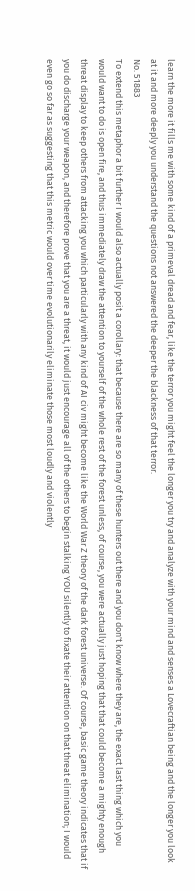learn the more it fills me with some kind of a primeval dread and fear, like the terror you might feel the longer you try and analyze with your mind and senses a Lovecraftian being and the longer you look at it and more deeply you understand the questions not answered the deeper the blackness of that terror.
No. 51883
To extend this metaphor a bit further I would also actually posit a corollary: that because there are so many of these hunters out there and you don't know where they are, the exact last thing which you would want to do is open fire, and thus immediately draw the attention to yourself of the whole rest of the forest unless, of course, you were actually just hoping that that could become a mighty enough threat display to keep others from attacking you which particularly with any kind of AI civ might become like the World War Z theory of the dark forest universe. Of course, basic game theory indicates that if you do discharge your weapon, and therefore prove that you are a threat, it would just encourage all of the others to begin stalking YOU silently to fixate their attention on that threat elimination; I would even go so far as suggesting that this metric would over time evolutionarily eliminate those most loudly and violently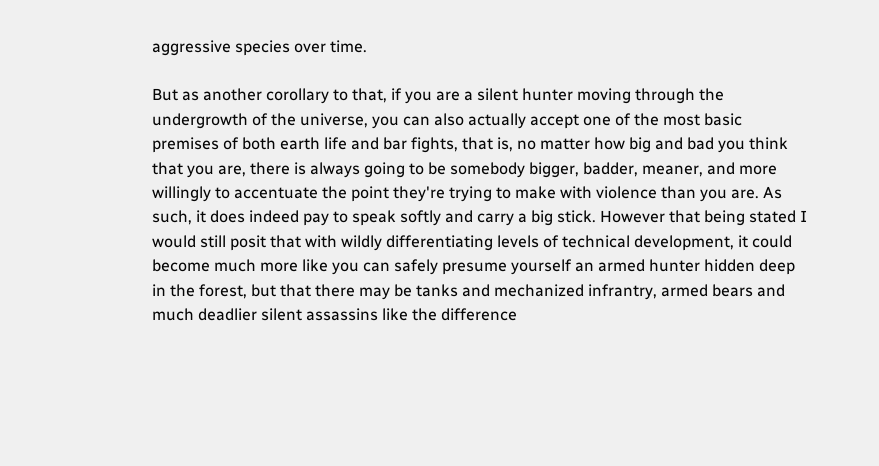aggressive species over time.

But as another corollary to that, if you are a silent hunter moving through the undergrowth of the universe, you can also actually accept one of the most basic premises of both earth life and bar fights, that is, no matter how big and bad you think that you are, there is always going to be somebody bigger, badder, meaner, and more willingly to accentuate the point they're trying to make with violence than you are. As such, it does indeed pay to speak softly and carry a big stick. However that being stated I would still posit that with wildly differentiating levels of technical development, it could become much more like you can safely presume yourself an armed hunter hidden deep in the forest, but that there may be tanks and mechanized infrantry, armed bears and much deadlier silent assassins like the difference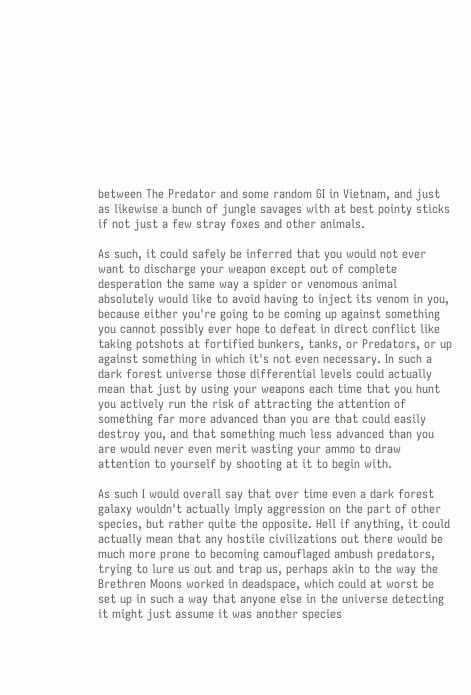between The Predator and some random GI in Vietnam, and just as likewise a bunch of jungle savages with at best pointy sticks if not just a few stray foxes and other animals.

As such, it could safely be inferred that you would not ever want to discharge your weapon except out of complete desperation the same way a spider or venomous animal absolutely would like to avoid having to inject its venom in you, because either you're going to be coming up against something you cannot possibly ever hope to defeat in direct conflict like taking potshots at fortified bunkers, tanks, or Predators, or up against something in which it's not even necessary. In such a dark forest universe those differential levels could actually mean that just by using your weapons each time that you hunt you actively run the risk of attracting the attention of something far more advanced than you are that could easily destroy you, and that something much less advanced than you are would never even merit wasting your ammo to draw attention to yourself by shooting at it to begin with.

As such I would overall say that over time even a dark forest galaxy wouldn't actually imply aggression on the part of other species, but rather quite the opposite. Hell if anything, it could actually mean that any hostile civilizations out there would be much more prone to becoming camouflaged ambush predators, trying to lure us out and trap us, perhaps akin to the way the Brethren Moons worked in deadspace, which could at worst be set up in such a way that anyone else in the universe detecting it might just assume it was another species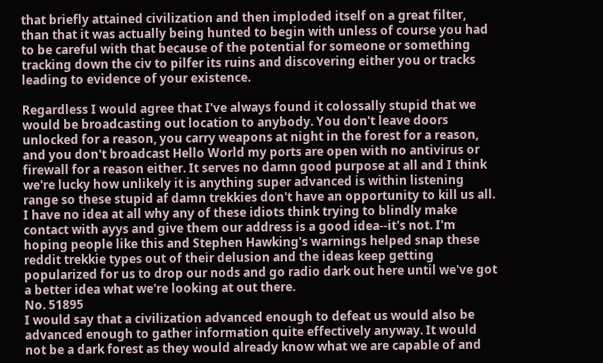that briefly attained civilization and then imploded itself on a great filter, than that it was actually being hunted to begin with unless of course you had to be careful with that because of the potential for someone or something tracking down the civ to pilfer its ruins and discovering either you or tracks leading to evidence of your existence.

Regardless I would agree that I've always found it colossally stupid that we would be broadcasting out location to anybody. You don't leave doors unlocked for a reason, you carry weapons at night in the forest for a reason, and you don't broadcast Hello World my ports are open with no antivirus or firewall for a reason either. It serves no damn good purpose at all and I think we're lucky how unlikely it is anything super advanced is within listening range so these stupid af damn trekkies don't have an opportunity to kill us all. I have no idea at all why any of these idiots think trying to blindly make contact with ayys and give them our address is a good idea--it's not. I'm hoping people like this and Stephen Hawking's warnings helped snap these reddit trekkie types out of their delusion and the ideas keep getting popularized for us to drop our nods and go radio dark out here until we've got a better idea what we're looking at out there.
No. 51895
I would say that a civilization advanced enough to defeat us would also be advanced enough to gather information quite effectively anyway. It would not be a dark forest as they would already know what we are capable of and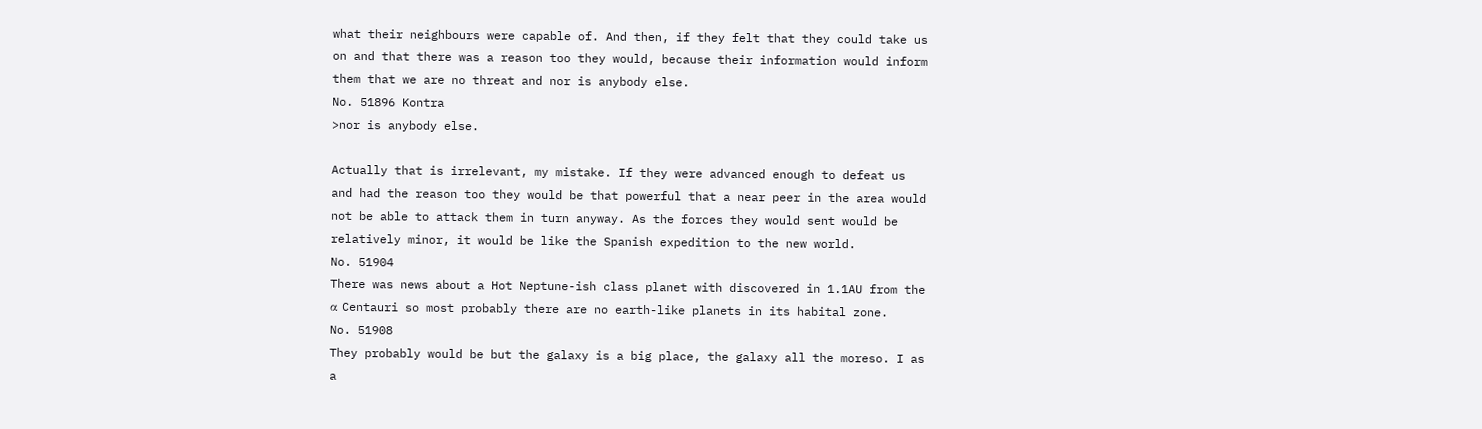what their neighbours were capable of. And then, if they felt that they could take us on and that there was a reason too they would, because their information would inform them that we are no threat and nor is anybody else.
No. 51896 Kontra
>nor is anybody else.

Actually that is irrelevant, my mistake. If they were advanced enough to defeat us and had the reason too they would be that powerful that a near peer in the area would not be able to attack them in turn anyway. As the forces they would sent would be relatively minor, it would be like the Spanish expedition to the new world.
No. 51904
There was news about a Hot Neptune-ish class planet with discovered in 1.1AU from the α Centauri so most probably there are no earth-like planets in its habital zone.
No. 51908
They probably would be but the galaxy is a big place, the galaxy all the moreso. I as a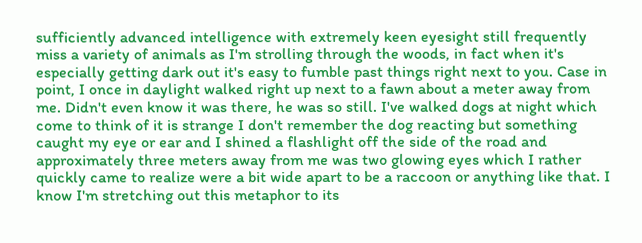sufficiently advanced intelligence with extremely keen eyesight still frequently miss a variety of animals as I'm strolling through the woods, in fact when it's especially getting dark out it's easy to fumble past things right next to you. Case in point, I once in daylight walked right up next to a fawn about a meter away from me. Didn't even know it was there, he was so still. I've walked dogs at night which come to think of it is strange I don't remember the dog reacting but something caught my eye or ear and I shined a flashlight off the side of the road and approximately three meters away from me was two glowing eyes which I rather quickly came to realize were a bit wide apart to be a raccoon or anything like that. I know I'm stretching out this metaphor to its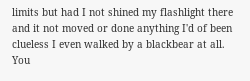limits but had I not shined my flashlight there and it not moved or done anything I'd of been clueless I even walked by a blackbear at all. You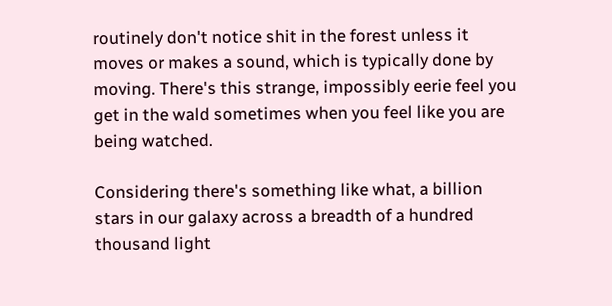routinely don't notice shit in the forest unless it moves or makes a sound, which is typically done by moving. There's this strange, impossibly eerie feel you get in the wald sometimes when you feel like you are being watched.

Considering there's something like what, a billion stars in our galaxy across a breadth of a hundred thousand light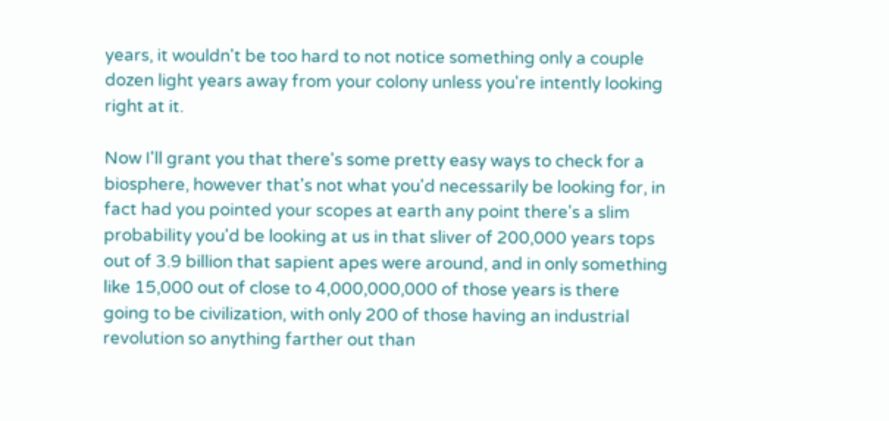years, it wouldn't be too hard to not notice something only a couple dozen light years away from your colony unless you're intently looking right at it.

Now I'll grant you that there's some pretty easy ways to check for a biosphere, however that's not what you'd necessarily be looking for, in fact had you pointed your scopes at earth any point there's a slim probability you'd be looking at us in that sliver of 200,000 years tops out of 3.9 billion that sapient apes were around, and in only something like 15,000 out of close to 4,000,000,000 of those years is there going to be civilization, with only 200 of those having an industrial revolution so anything farther out than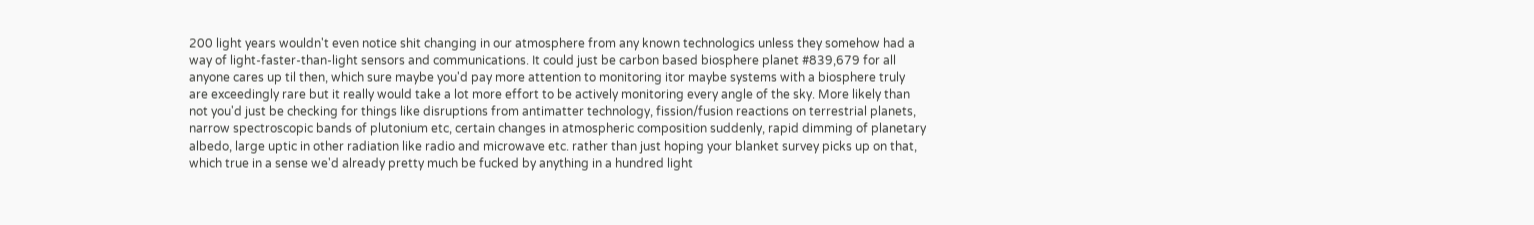200 light years wouldn't even notice shit changing in our atmosphere from any known technologics unless they somehow had a way of light-faster-than-light sensors and communications. It could just be carbon based biosphere planet #839,679 for all anyone cares up til then, which sure maybe you'd pay more attention to monitoring itor maybe systems with a biosphere truly are exceedingly rare but it really would take a lot more effort to be actively monitoring every angle of the sky. More likely than not you'd just be checking for things like disruptions from antimatter technology, fission/fusion reactions on terrestrial planets, narrow spectroscopic bands of plutonium etc, certain changes in atmospheric composition suddenly, rapid dimming of planetary albedo, large uptic in other radiation like radio and microwave etc. rather than just hoping your blanket survey picks up on that, which true in a sense we'd already pretty much be fucked by anything in a hundred light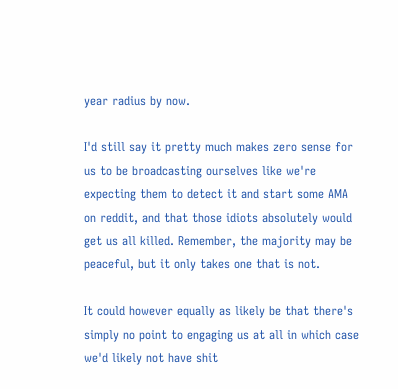year radius by now.

I'd still say it pretty much makes zero sense for us to be broadcasting ourselves like we're expecting them to detect it and start some AMA on reddit, and that those idiots absolutely would get us all killed. Remember, the majority may be peaceful, but it only takes one that is not.

It could however equally as likely be that there's simply no point to engaging us at all in which case we'd likely not have shit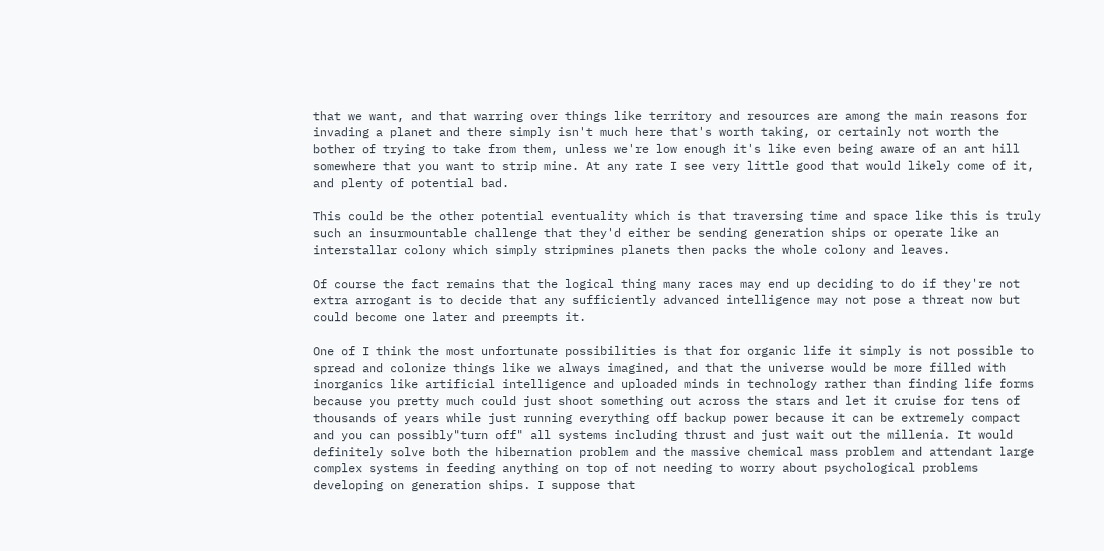that we want, and that warring over things like territory and resources are among the main reasons for invading a planet and there simply isn't much here that's worth taking, or certainly not worth the bother of trying to take from them, unless we're low enough it's like even being aware of an ant hill somewhere that you want to strip mine. At any rate I see very little good that would likely come of it, and plenty of potential bad.

This could be the other potential eventuality which is that traversing time and space like this is truly such an insurmountable challenge that they'd either be sending generation ships or operate like an interstallar colony which simply stripmines planets then packs the whole colony and leaves.

Of course the fact remains that the logical thing many races may end up deciding to do if they're not extra arrogant is to decide that any sufficiently advanced intelligence may not pose a threat now but could become one later and preempts it.

One of I think the most unfortunate possibilities is that for organic life it simply is not possible to spread and colonize things like we always imagined, and that the universe would be more filled with inorganics like artificial intelligence and uploaded minds in technology rather than finding life forms because you pretty much could just shoot something out across the stars and let it cruise for tens of thousands of years while just running everything off backup power because it can be extremely compact and you can possibly"turn off" all systems including thrust and just wait out the millenia. It would definitely solve both the hibernation problem and the massive chemical mass problem and attendant large complex systems in feeding anything on top of not needing to worry about psychological problems developing on generation ships. I suppose that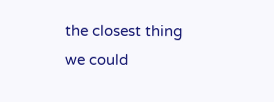the closest thing we could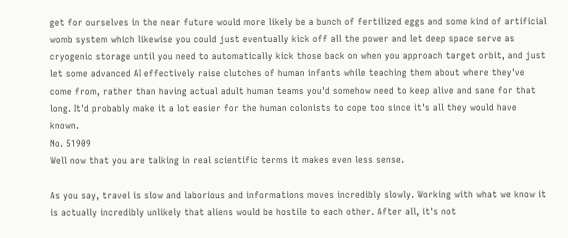get for ourselves in the near future would more likely be a bunch of fertilized eggs and some kind of artificial womb system which likewise you could just eventually kick off all the power and let deep space serve as cryogenic storage until you need to automatically kick those back on when you approach target orbit, and just let some advanced AI effectively raise clutches of human infants while teaching them about where they've come from, rather than having actual adult human teams you'd somehow need to keep alive and sane for that long. It'd probably make it a lot easier for the human colonists to cope too since it's all they would have known.
No. 51909
Well now that you are talking in real scientific terms it makes even less sense.

As you say, travel is slow and laborious and informations moves incredibly slowly. Working with what we know it is actually incredibly unlikely that aliens would be hostile to each other. After all, it's not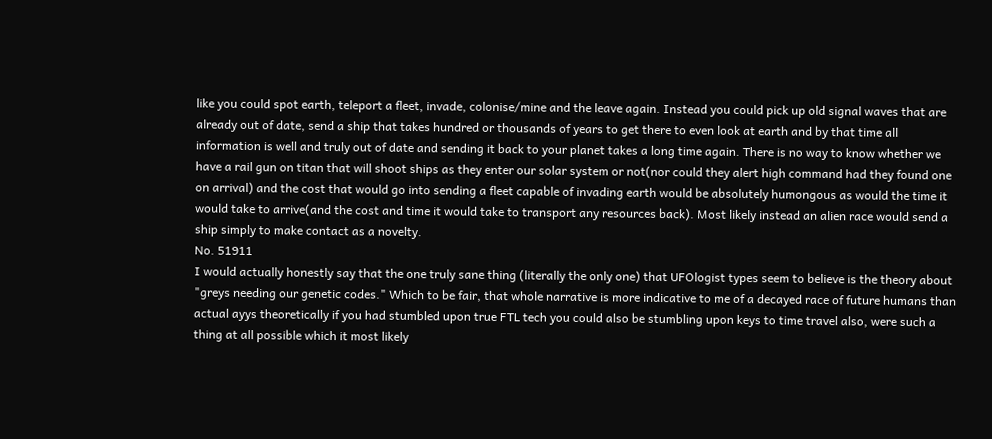like you could spot earth, teleport a fleet, invade, colonise/mine and the leave again. Instead you could pick up old signal waves that are already out of date, send a ship that takes hundred or thousands of years to get there to even look at earth and by that time all information is well and truly out of date and sending it back to your planet takes a long time again. There is no way to know whether we have a rail gun on titan that will shoot ships as they enter our solar system or not(nor could they alert high command had they found one on arrival) and the cost that would go into sending a fleet capable of invading earth would be absolutely humongous as would the time it would take to arrive(and the cost and time it would take to transport any resources back). Most likely instead an alien race would send a ship simply to make contact as a novelty.
No. 51911
I would actually honestly say that the one truly sane thing (literally the only one) that UFOlogist types seem to believe is the theory about "greys needing our genetic codes." Which to be fair, that whole narrative is more indicative to me of a decayed race of future humans than actual ayys theoretically if you had stumbled upon true FTL tech you could also be stumbling upon keys to time travel also, were such a thing at all possible which it most likely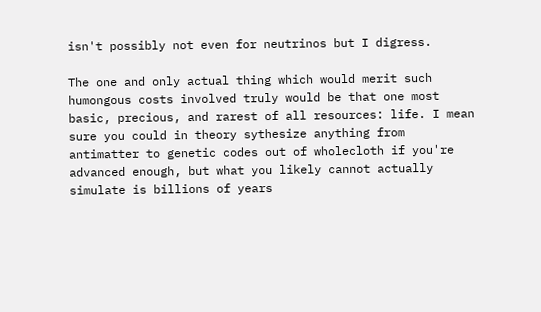isn't possibly not even for neutrinos but I digress.

The one and only actual thing which would merit such humongous costs involved truly would be that one most basic, precious, and rarest of all resources: life. I mean sure you could in theory sythesize anything from antimatter to genetic codes out of wholecloth if you're advanced enough, but what you likely cannot actually simulate is billions of years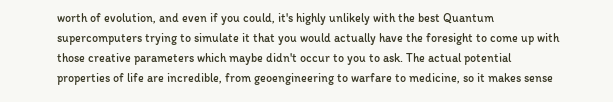worth of evolution, and even if you could, it's highly unlikely with the best Quantum supercomputers trying to simulate it that you would actually have the foresight to come up with those creative parameters which maybe didn't occur to you to ask. The actual potential properties of life are incredible, from geoengineering to warfare to medicine, so it makes sense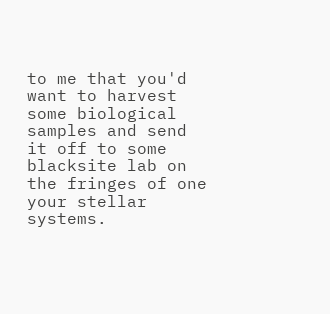to me that you'd want to harvest some biological samples and send it off to some blacksite lab on the fringes of one your stellar systems.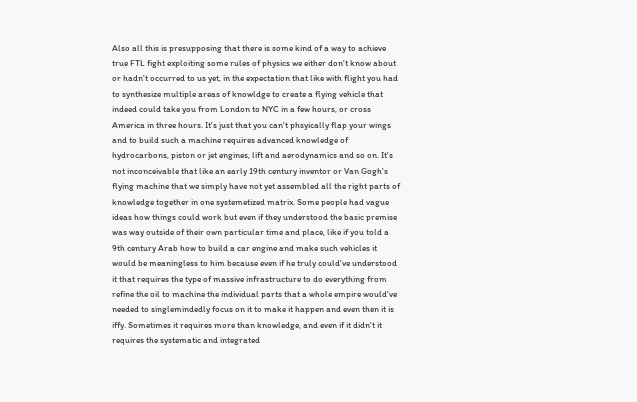Also all this is presupposing that there is some kind of a way to achieve true FTL fight exploiting some rules of physics we either don't know about or hadn't occurred to us yet, in the expectation that like with flight you had to synthesize multiple areas of knowldge to create a flying vehicle that indeed could take you from London to NYC in a few hours, or cross America in three hours. It's just that you can't phsyically flap your wings and to build such a machine requires advanced knowledge of hydrocarbons, piston or jet engines, lift and aerodynamics and so on. It's not inconceivable that like an early 19th century inventor or Van Gogh's flying machine that we simply have not yet assembled all the right parts of knowledge together in one systemetized matrix. Some people had vague ideas how things could work but even if they understood the basic premise was way outside of their own particular time and place, like if you told a 9th century Arab how to build a car engine and make such vehicles it would be meaningless to him because even if he truly could've understood it that requires the type of massive infrastructure to do everything from refine the oil to machine the individual parts that a whole empire would've needed to singlemindedly focus on it to make it happen and even then it is iffy. Sometimes it requires more than knowledge, and even if it didn't it requires the systematic and integrated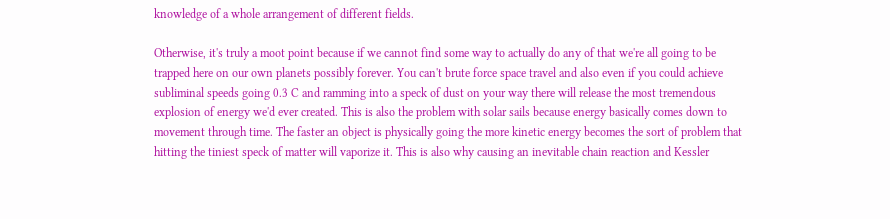knowledge of a whole arrangement of different fields.

Otherwise, it's truly a moot point because if we cannot find some way to actually do any of that we're all going to be trapped here on our own planets possibly forever. You can't brute force space travel and also even if you could achieve subliminal speeds going 0.3 C and ramming into a speck of dust on your way there will release the most tremendous explosion of energy we'd ever created. This is also the problem with solar sails because energy basically comes down to movement through time. The faster an object is physically going the more kinetic energy becomes the sort of problem that hitting the tiniest speck of matter will vaporize it. This is also why causing an inevitable chain reaction and Kessler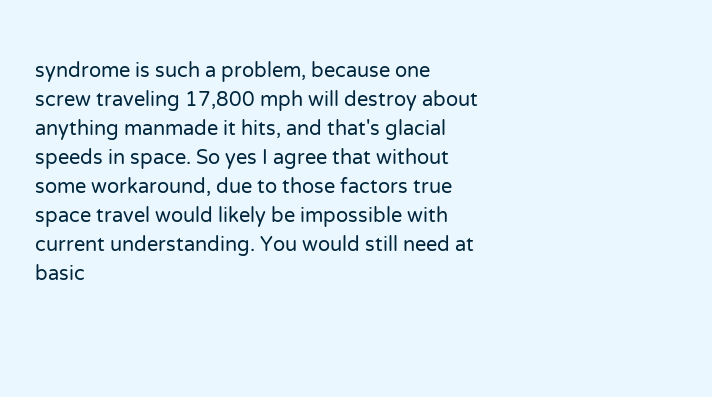syndrome is such a problem, because one screw traveling 17,800 mph will destroy about anything manmade it hits, and that's glacial speeds in space. So yes I agree that without some workaround, due to those factors true space travel would likely be impossible with current understanding. You would still need at basic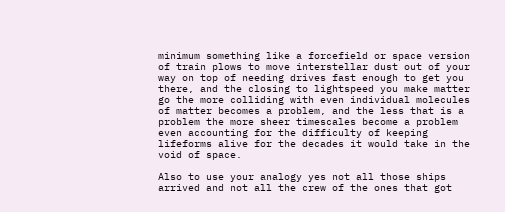minimum something like a forcefield or space version of train plows to move interstellar dust out of your way on top of needing drives fast enough to get you there, and the closing to lightspeed you make matter go the more colliding with even individual molecules of matter becomes a problem, and the less that is a problem the more sheer timescales become a problem even accounting for the difficulty of keeping lifeforms alive for the decades it would take in the void of space.

Also to use your analogy yes not all those ships arrived and not all the crew of the ones that got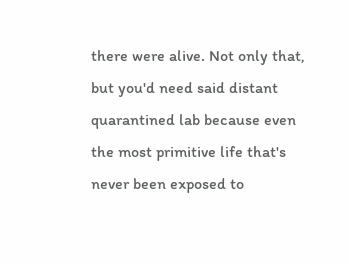there were alive. Not only that, but you'd need said distant quarantined lab because even the most primitive life that's never been exposed to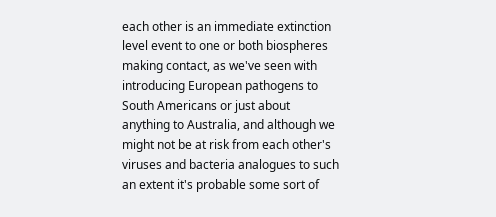each other is an immediate extinction level event to one or both biospheres making contact, as we've seen with introducing European pathogens to South Americans or just about anything to Australia, and although we might not be at risk from each other's viruses and bacteria analogues to such an extent it's probable some sort of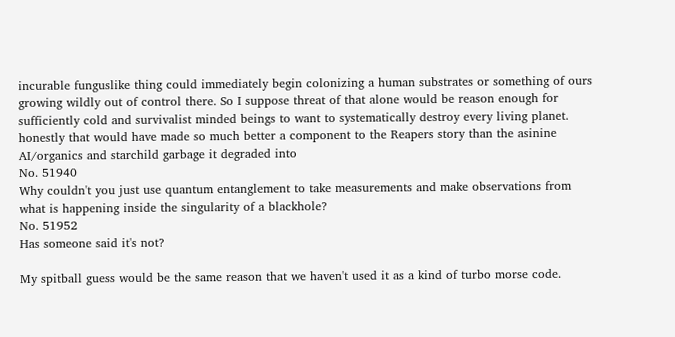incurable funguslike thing could immediately begin colonizing a human substrates or something of ours growing wildly out of control there. So I suppose threat of that alone would be reason enough for sufficiently cold and survivalist minded beings to want to systematically destroy every living planet. honestly that would have made so much better a component to the Reapers story than the asinine AI/organics and starchild garbage it degraded into
No. 51940
Why couldn't you just use quantum entanglement to take measurements and make observations from what is happening inside the singularity of a blackhole?
No. 51952
Has someone said it's not?

My spitball guess would be the same reason that we haven't used it as a kind of turbo morse code.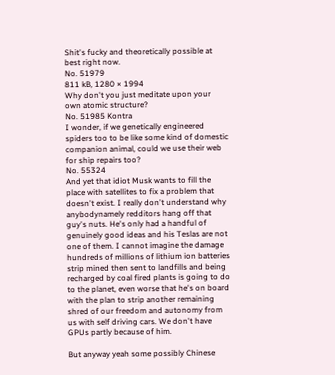Shit's fucky and theoretically possible at best right now.
No. 51979
811 kB, 1280 × 1994
Why don't you just meditate upon your own atomic structure?
No. 51985 Kontra
I wonder, if we genetically engineered spiders too to be like some kind of domestic companion animal, could we use their web for ship repairs too?
No. 55324
And yet that idiot Musk wants to fill the place with satellites to fix a problem that doesn't exist. I really don't understand why anybodynamely redditors hang off that guy's nuts. He's only had a handful of genuinely good ideas and his Teslas are not one of them. I cannot imagine the damage hundreds of millions of lithium ion batteries strip mined then sent to landfills and being recharged by coal fired plants is going to do to the planet, even worse that he's on board with the plan to strip another remaining shred of our freedom and autonomy from us with self driving cars. We don't have GPUs partly because of him.

But anyway yeah some possibly Chinese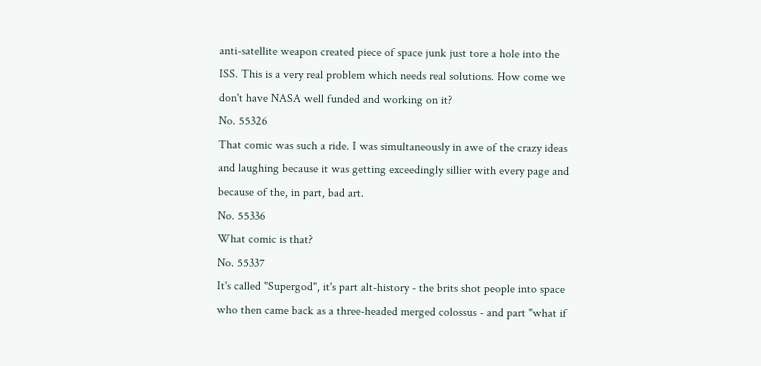anti-satellite weapon created piece of space junk just tore a hole into the ISS. This is a very real problem which needs real solutions. How come we don't have NASA well funded and working on it?
No. 55326
That comic was such a ride. I was simultaneously in awe of the crazy ideas and laughing because it was getting exceedingly sillier with every page and because of the, in part, bad art.
No. 55336
What comic is that?
No. 55337
It's called "Supergod", it's part alt-history - the brits shot people into space who then came back as a three-headed merged colossus - and part "what if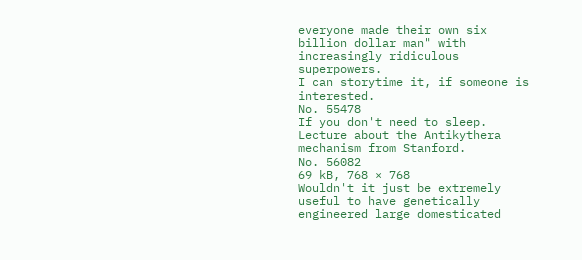everyone made their own six billion dollar man" with increasingly ridiculous superpowers.
I can storytime it, if someone is interested.
No. 55478
If you don't need to sleep. Lecture about the Antikythera mechanism from Stanford.
No. 56082
69 kB, 768 × 768
Wouldn't it just be extremely useful to have genetically engineered large domesticated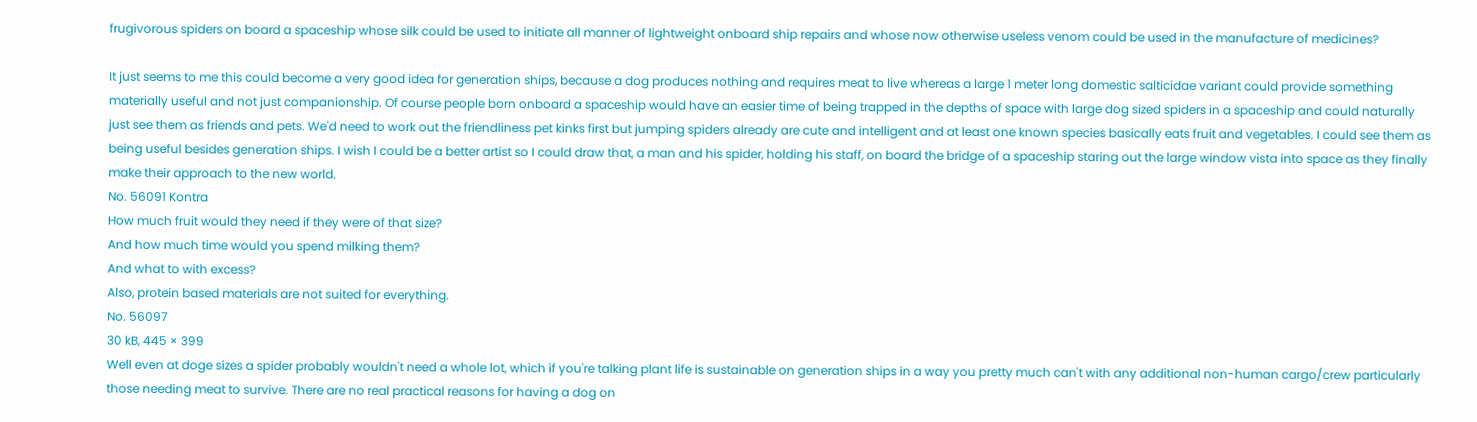frugivorous spiders on board a spaceship whose silk could be used to initiate all manner of lightweight onboard ship repairs and whose now otherwise useless venom could be used in the manufacture of medicines?

It just seems to me this could become a very good idea for generation ships, because a dog produces nothing and requires meat to live whereas a large 1 meter long domestic salticidae variant could provide something materially useful and not just companionship. Of course people born onboard a spaceship would have an easier time of being trapped in the depths of space with large dog sized spiders in a spaceship and could naturally just see them as friends and pets. We'd need to work out the friendliness pet kinks first but jumping spiders already are cute and intelligent and at least one known species basically eats fruit and vegetables. I could see them as being useful besides generation ships. I wish I could be a better artist so I could draw that, a man and his spider, holding his staff, on board the bridge of a spaceship staring out the large window vista into space as they finally make their approach to the new world.
No. 56091 Kontra
How much fruit would they need if they were of that size?
And how much time would you spend milking them?
And what to with excess?
Also, protein based materials are not suited for everything.
No. 56097
30 kB, 445 × 399
Well even at doge sizes a spider probably wouldn't need a whole lot, which if you're talking plant life is sustainable on generation ships in a way you pretty much can't with any additional non-human cargo/crew particularly those needing meat to survive. There are no real practical reasons for having a dog on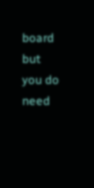board but you do need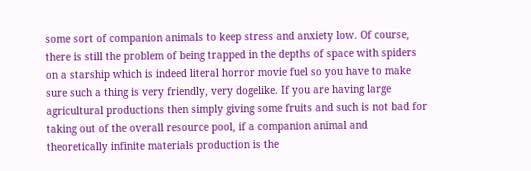some sort of companion animals to keep stress and anxiety low. Of course, there is still the problem of being trapped in the depths of space with spiders on a starship which is indeed literal horror movie fuel so you have to make sure such a thing is very friendly, very dogelike. If you are having large agricultural productions then simply giving some fruits and such is not bad for taking out of the overall resource pool, if a companion animal and theoretically infinite materials production is the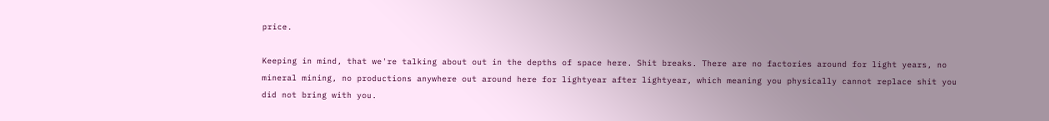price.

Keeping in mind, that we're talking about out in the depths of space here. Shit breaks. There are no factories around for light years, no mineral mining, no productions anywhere out around here for lightyear after lightyear, which meaning you physically cannot replace shit you did not bring with you.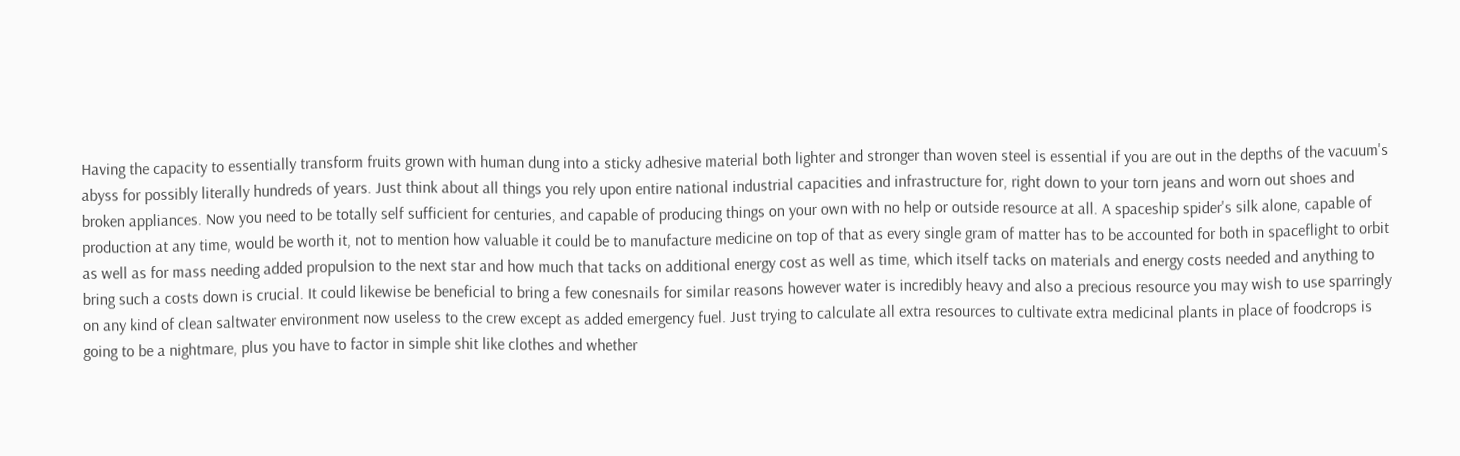Having the capacity to essentially transform fruits grown with human dung into a sticky adhesive material both lighter and stronger than woven steel is essential if you are out in the depths of the vacuum's abyss for possibly literally hundreds of years. Just think about all things you rely upon entire national industrial capacities and infrastructure for, right down to your torn jeans and worn out shoes and broken appliances. Now you need to be totally self sufficient for centuries, and capable of producing things on your own with no help or outside resource at all. A spaceship spider's silk alone, capable of production at any time, would be worth it, not to mention how valuable it could be to manufacture medicine on top of that as every single gram of matter has to be accounted for both in spaceflight to orbit as well as for mass needing added propulsion to the next star and how much that tacks on additional energy cost as well as time, which itself tacks on materials and energy costs needed and anything to bring such a costs down is crucial. It could likewise be beneficial to bring a few conesnails for similar reasons however water is incredibly heavy and also a precious resource you may wish to use sparringly on any kind of clean saltwater environment now useless to the crew except as added emergency fuel. Just trying to calculate all extra resources to cultivate extra medicinal plants in place of foodcrops is going to be a nightmare, plus you have to factor in simple shit like clothes and whether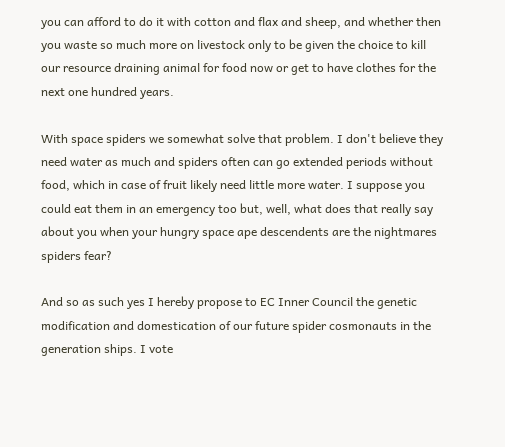you can afford to do it with cotton and flax and sheep, and whether then you waste so much more on livestock only to be given the choice to kill our resource draining animal for food now or get to have clothes for the next one hundred years.

With space spiders we somewhat solve that problem. I don't believe they need water as much and spiders often can go extended periods without food, which in case of fruit likely need little more water. I suppose you could eat them in an emergency too but, well, what does that really say about you when your hungry space ape descendents are the nightmares spiders fear?

And so as such yes I hereby propose to EC Inner Council the genetic modification and domestication of our future spider cosmonauts in the generation ships. I vote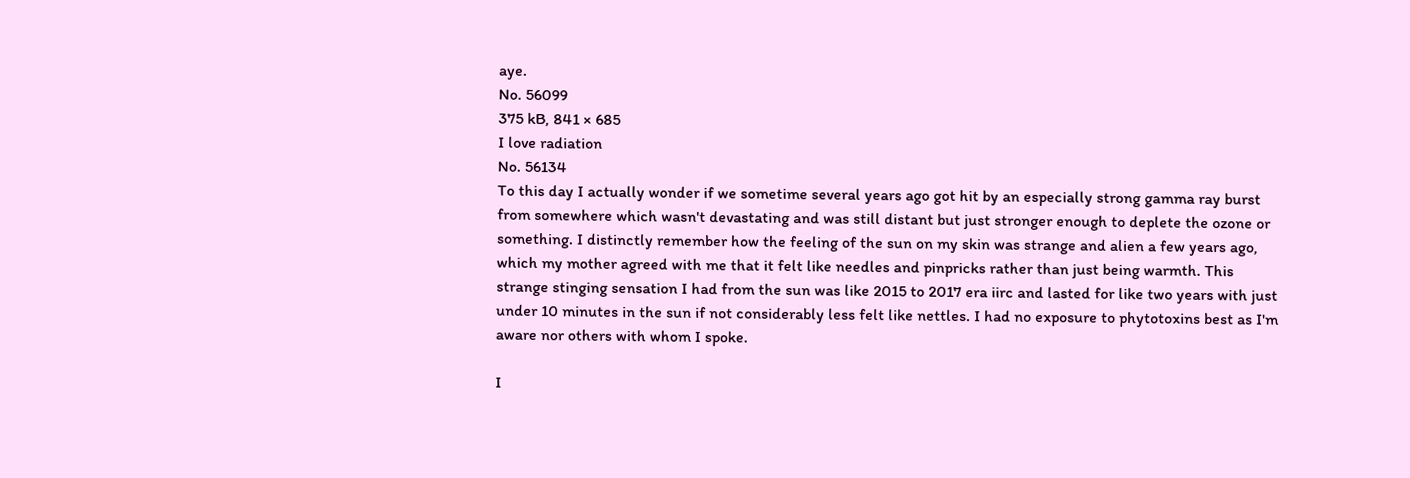aye.
No. 56099
375 kB, 841 × 685
I love radiation
No. 56134
To this day I actually wonder if we sometime several years ago got hit by an especially strong gamma ray burst from somewhere which wasn't devastating and was still distant but just stronger enough to deplete the ozone or something. I distinctly remember how the feeling of the sun on my skin was strange and alien a few years ago, which my mother agreed with me that it felt like needles and pinpricks rather than just being warmth. This strange stinging sensation I had from the sun was like 2015 to 2017 era iirc and lasted for like two years with just under 10 minutes in the sun if not considerably less felt like nettles. I had no exposure to phytotoxins best as I'm aware nor others with whom I spoke.

I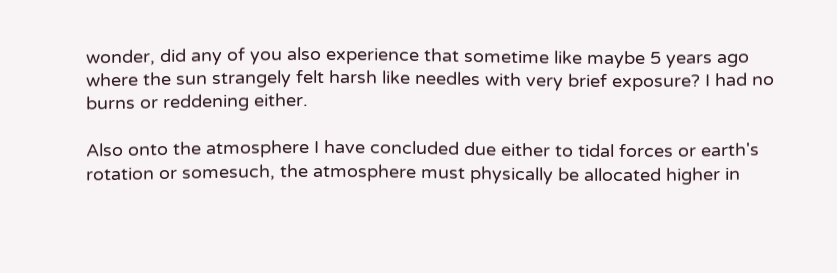wonder, did any of you also experience that sometime like maybe 5 years ago where the sun strangely felt harsh like needles with very brief exposure? I had no burns or reddening either.

Also onto the atmosphere I have concluded due either to tidal forces or earth's rotation or somesuch, the atmosphere must physically be allocated higher in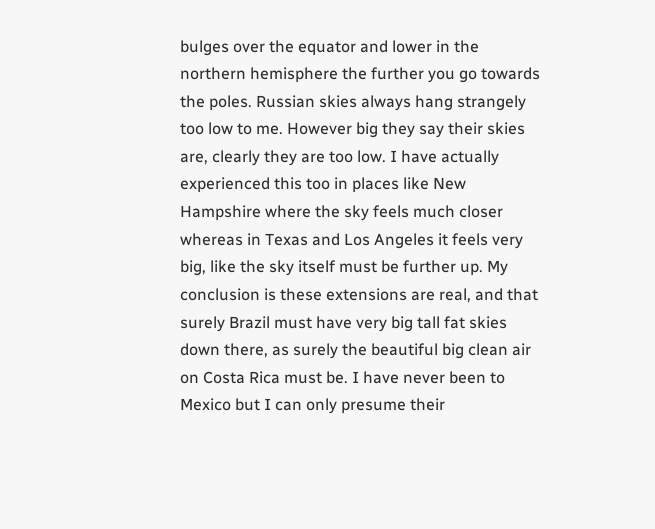bulges over the equator and lower in the northern hemisphere the further you go towards the poles. Russian skies always hang strangely too low to me. However big they say their skies are, clearly they are too low. I have actually experienced this too in places like New Hampshire where the sky feels much closer whereas in Texas and Los Angeles it feels very big, like the sky itself must be further up. My conclusion is these extensions are real, and that surely Brazil must have very big tall fat skies down there, as surely the beautiful big clean air on Costa Rica must be. I have never been to Mexico but I can only presume their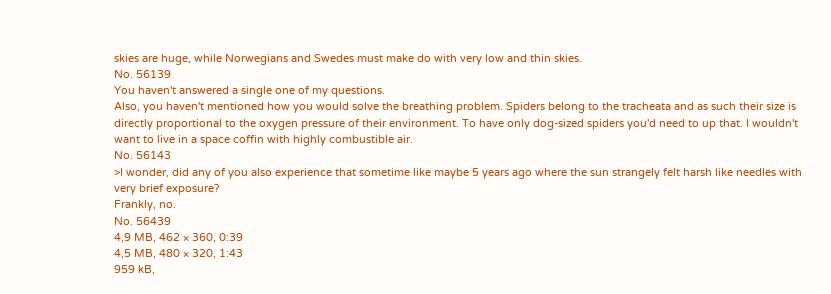skies are huge, while Norwegians and Swedes must make do with very low and thin skies.
No. 56139
You haven't answered a single one of my questions.
Also, you haven't mentioned how you would solve the breathing problem. Spiders belong to the tracheata and as such their size is directly proportional to the oxygen pressure of their environment. To have only dog-sized spiders you'd need to up that. I wouldn't want to live in a space coffin with highly combustible air.
No. 56143
>I wonder, did any of you also experience that sometime like maybe 5 years ago where the sun strangely felt harsh like needles with very brief exposure?
Frankly, no.
No. 56439
4,9 MB, 462 × 360, 0:39
4,5 MB, 480 × 320, 1:43
959 kB,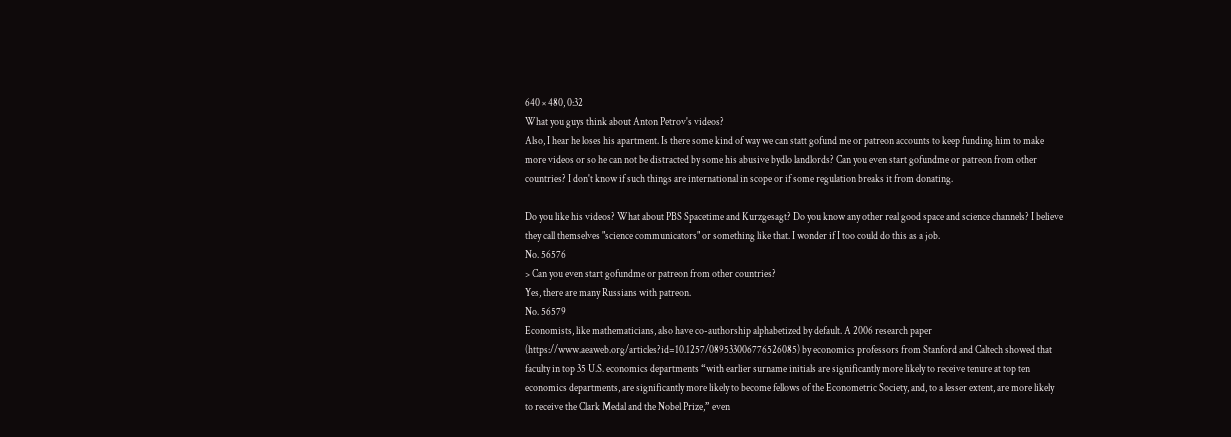640 × 480, 0:32
What you guys think about Anton Petrov's videos?
Also, I hear he loses his apartment. Is there some kind of way we can statt gofund me or patreon accounts to keep funding him to make more videos or so he can not be distracted by some his abusive bydlo landlords? Can you even start gofundme or patreon from other countries? I don't know if such things are international in scope or if some regulation breaks it from donating.

Do you like his videos? What about PBS Spacetime and Kurzgesagt? Do you know any other real good space and science channels? I believe they call themselves "science communicators" or something like that. I wonder if I too could do this as a job.
No. 56576
> Can you even start gofundme or patreon from other countries?
Yes, there are many Russians with patreon.
No. 56579
Economists, like mathematicians, also have co-authorship alphabetized by default. A 2006 research paper (https://www.aeaweb.org/articles?id=10.1257/089533006776526085) by economics professors from Stanford and Caltech showed that faculty in top 35 U.S. economics departments “with earlier surname initials are significantly more likely to receive tenure at top ten economics departments, are significantly more likely to become fellows of the Econometric Society, and, to a lesser extent, are more likely to receive the Clark Medal and the Nobel Prize,” even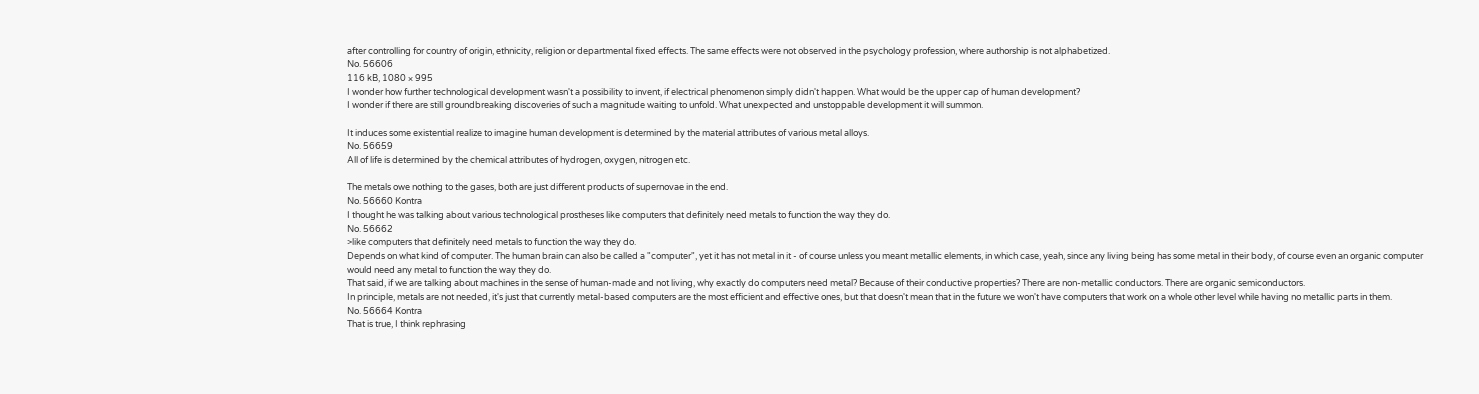after controlling for country of origin, ethnicity, religion or departmental fixed effects. The same effects were not observed in the psychology profession, where authorship is not alphabetized.
No. 56606
116 kB, 1080 × 995
I wonder how further technological development wasn't a possibility to invent, if electrical phenomenon simply didn't happen. What would be the upper cap of human development?
I wonder if there are still groundbreaking discoveries of such a magnitude waiting to unfold. What unexpected and unstoppable development it will summon.

It induces some existential realize to imagine human development is determined by the material attributes of various metal alloys.
No. 56659
All of life is determined by the chemical attributes of hydrogen, oxygen, nitrogen etc.

The metals owe nothing to the gases, both are just different products of supernovae in the end.
No. 56660 Kontra
I thought he was talking about various technological prostheses like computers that definitely need metals to function the way they do.
No. 56662
>like computers that definitely need metals to function the way they do.
Depends on what kind of computer. The human brain can also be called a "computer", yet it has not metal in it - of course unless you meant metallic elements, in which case, yeah, since any living being has some metal in their body, of course even an organic computer would need any metal to function the way they do.
That said, if we are talking about machines in the sense of human-made and not living, why exactly do computers need metal? Because of their conductive properties? There are non-metallic conductors. There are organic semiconductors.
In principle, metals are not needed, it's just that currently metal-based computers are the most efficient and effective ones, but that doesn't mean that in the future we won't have computers that work on a whole other level while having no metallic parts in them.
No. 56664 Kontra
That is true, I think rephrasing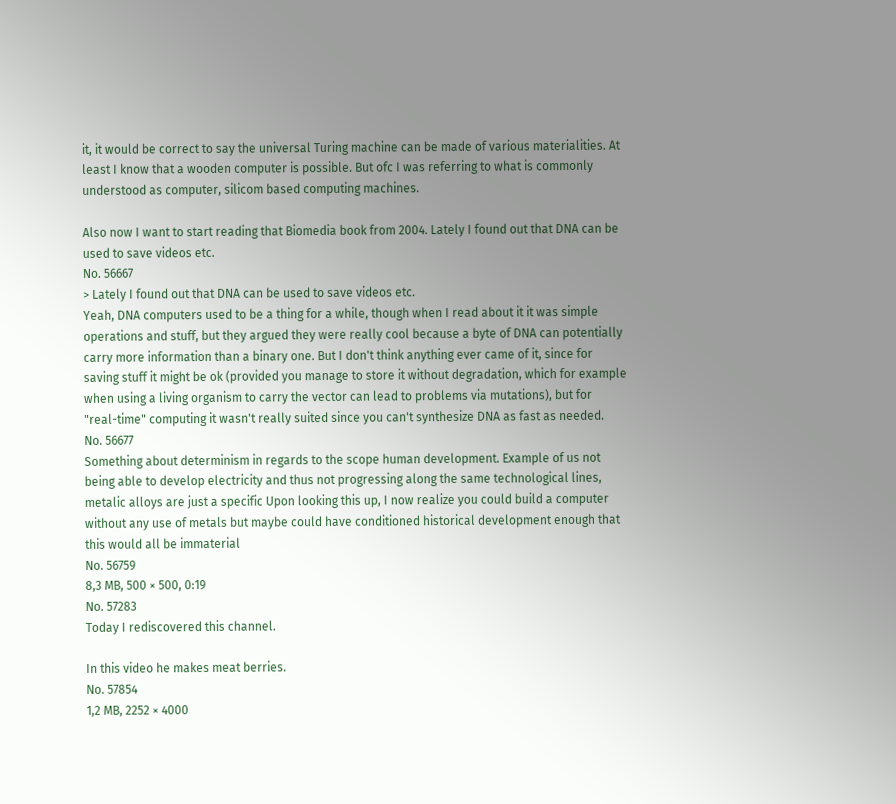it, it would be correct to say the universal Turing machine can be made of various materialities. At least I know that a wooden computer is possible. But ofc I was referring to what is commonly understood as computer, silicom based computing machines.

Also now I want to start reading that Biomedia book from 2004. Lately I found out that DNA can be used to save videos etc.
No. 56667
> Lately I found out that DNA can be used to save videos etc.
Yeah, DNA computers used to be a thing for a while, though when I read about it it was simple operations and stuff, but they argued they were really cool because a byte of DNA can potentially carry more information than a binary one. But I don't think anything ever came of it, since for saving stuff it might be ok (provided you manage to store it without degradation, which for example when using a living organism to carry the vector can lead to problems via mutations), but for "real-time" computing it wasn't really suited since you can't synthesize DNA as fast as needed.
No. 56677
Something about determinism in regards to the scope human development. Example of us not being able to develop electricity and thus not progressing along the same technological lines, metalic alloys are just a specific Upon looking this up, I now realize you could build a computer without any use of metals but maybe could have conditioned historical development enough that this would all be immaterial
No. 56759
8,3 MB, 500 × 500, 0:19
No. 57283
Today I rediscovered this channel.

In this video he makes meat berries.
No. 57854
1,2 MB, 2252 × 4000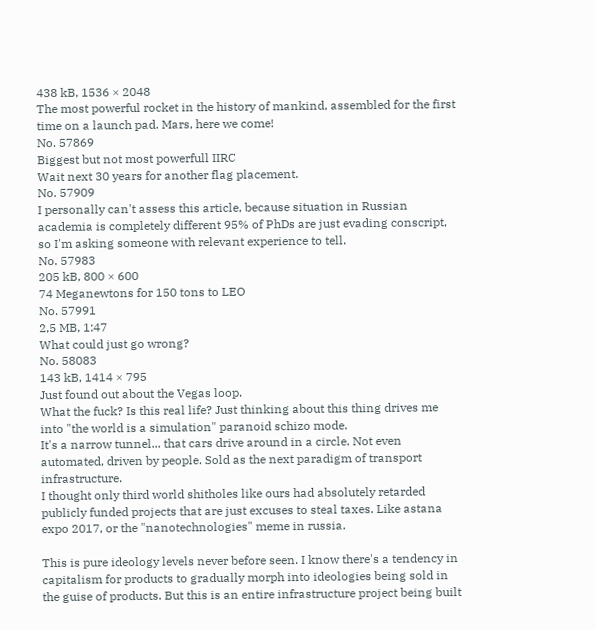438 kB, 1536 × 2048
The most powerful rocket in the history of mankind, assembled for the first time on a launch pad. Mars, here we come!
No. 57869
Biggest but not most powerfull IIRC
Wait next 30 years for another flag placement.
No. 57909
I personally can't assess this article, because situation in Russian academia is completely different 95% of PhDs are just evading conscript, so I'm asking someone with relevant experience to tell.
No. 57983
205 kB, 800 × 600
74 Meganewtons for 150 tons to LEO
No. 57991
2,5 MB, 1:47
What could just go wrong?
No. 58083
143 kB, 1414 × 795
Just found out about the Vegas loop.
What the fuck? Is this real life? Just thinking about this thing drives me into "the world is a simulation" paranoid schizo mode.
It's a narrow tunnel... that cars drive around in a circle. Not even automated, driven by people. Sold as the next paradigm of transport infrastructure.
I thought only third world shitholes like ours had absolutely retarded publicly funded projects that are just excuses to steal taxes. Like astana expo 2017, or the "nanotechnologies" meme in russia.

This is pure ideology levels never before seen. I know there's a tendency in capitalism for products to gradually morph into ideologies being sold in the guise of products. But this is an entire infrastructure project being built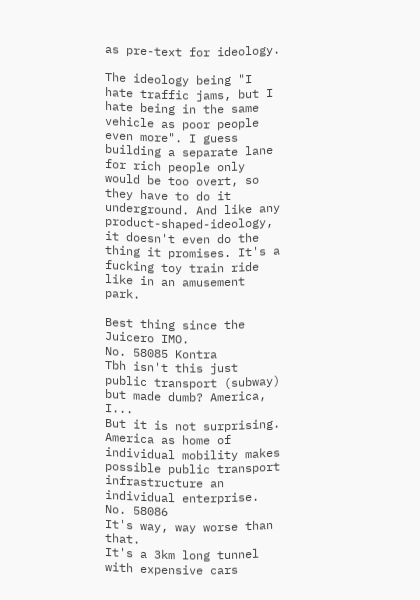as pre-text for ideology.

The ideology being "I hate traffic jams, but I hate being in the same vehicle as poor people even more". I guess building a separate lane for rich people only would be too overt, so they have to do it underground. And like any product-shaped-ideology, it doesn't even do the thing it promises. It's a fucking toy train ride like in an amusement park.

Best thing since the Juicero IMO.
No. 58085 Kontra
Tbh isn't this just public transport (subway) but made dumb? America, I...
But it is not surprising. America as home of individual mobility makes possible public transport infrastructure an individual enterprise.
No. 58086
It's way, way worse than that.
It's a 3km long tunnel with expensive cars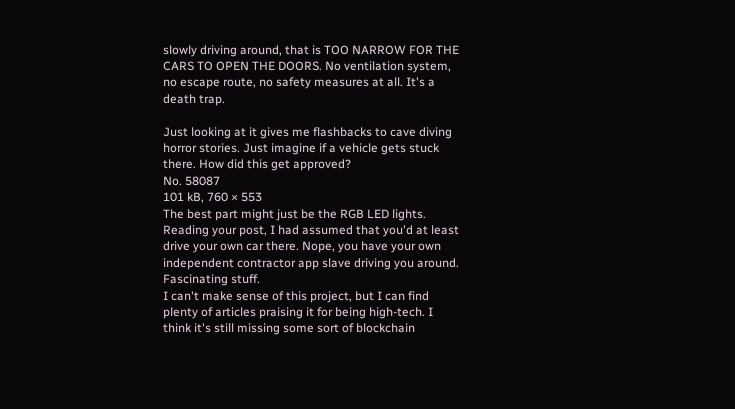slowly driving around, that is TOO NARROW FOR THE CARS TO OPEN THE DOORS. No ventilation system, no escape route, no safety measures at all. It's a death trap.

Just looking at it gives me flashbacks to cave diving horror stories. Just imagine if a vehicle gets stuck there. How did this get approved?
No. 58087
101 kB, 760 × 553
The best part might just be the RGB LED lights. Reading your post, I had assumed that you'd at least drive your own car there. Nope, you have your own independent contractor app slave driving you around. Fascinating stuff.
I can't make sense of this project, but I can find plenty of articles praising it for being high-tech. I think it's still missing some sort of blockchain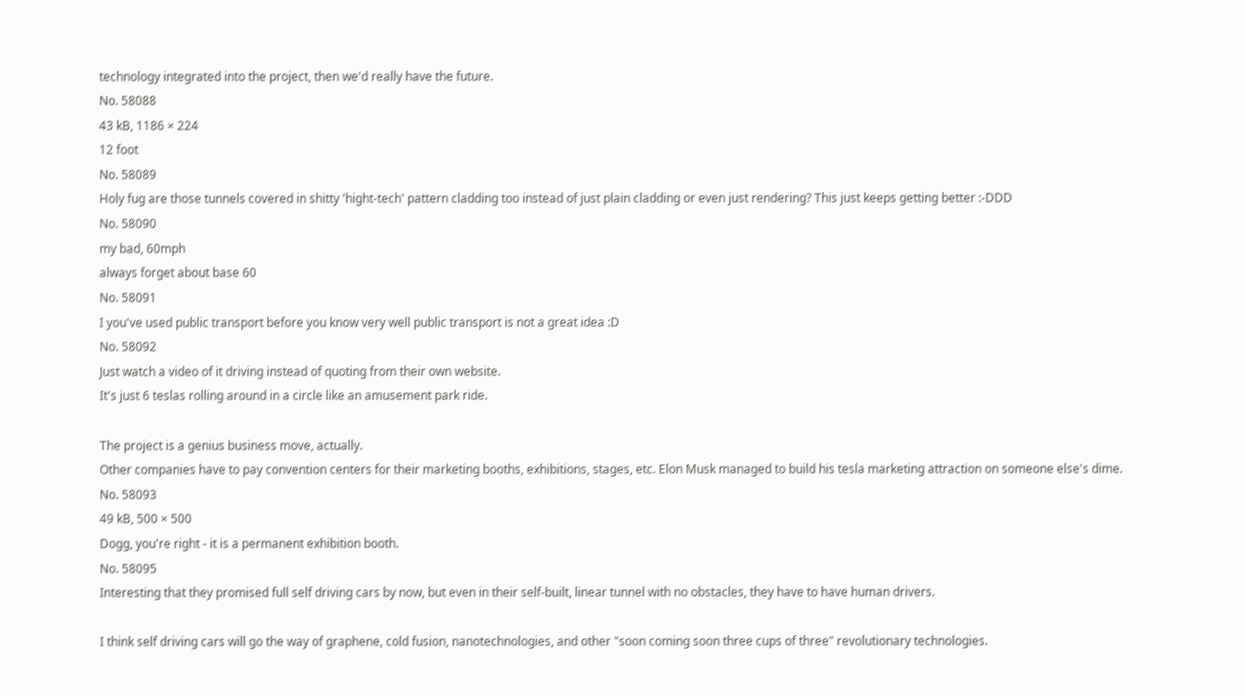technology integrated into the project, then we'd really have the future.
No. 58088
43 kB, 1186 × 224
12 foot
No. 58089
Holy fug are those tunnels covered in shitty 'hight-tech' pattern cladding too instead of just plain cladding or even just rendering? This just keeps getting better :-DDD
No. 58090
my bad, 60mph
always forget about base 60
No. 58091
I you've used public transport before you know very well public transport is not a great idea :D
No. 58092
Just watch a video of it driving instead of quoting from their own website.
It's just 6 teslas rolling around in a circle like an amusement park ride.

The project is a genius business move, actually.
Other companies have to pay convention centers for their marketing booths, exhibitions, stages, etc. Elon Musk managed to build his tesla marketing attraction on someone else's dime.
No. 58093
49 kB, 500 × 500
Dogg, you're right - it is a permanent exhibition booth.
No. 58095
Interesting that they promised full self driving cars by now, but even in their self-built, linear tunnel with no obstacles, they have to have human drivers.

I think self driving cars will go the way of graphene, cold fusion, nanotechnologies, and other "soon coming soon three cups of three" revolutionary technologies.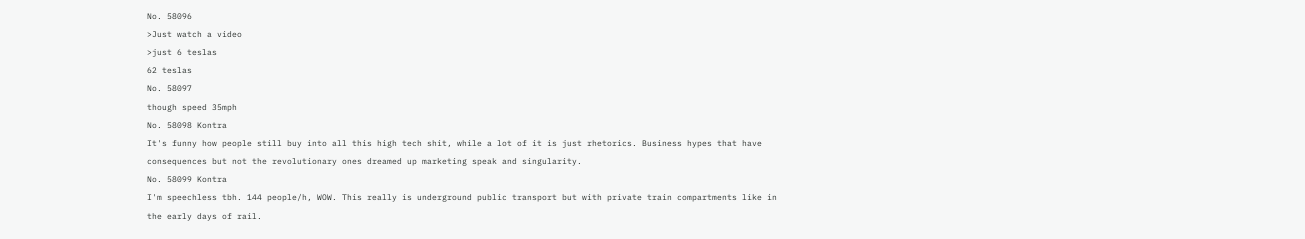No. 58096
>Just watch a video
>just 6 teslas
62 teslas
No. 58097
though speed 35mph
No. 58098 Kontra
It's funny how people still buy into all this high tech shit, while a lot of it is just rhetorics. Business hypes that have consequences but not the revolutionary ones dreamed up marketing speak and singularity.
No. 58099 Kontra
I'm speechless tbh. 144 people/h, WOW. This really is underground public transport but with private train compartments like in the early days of rail.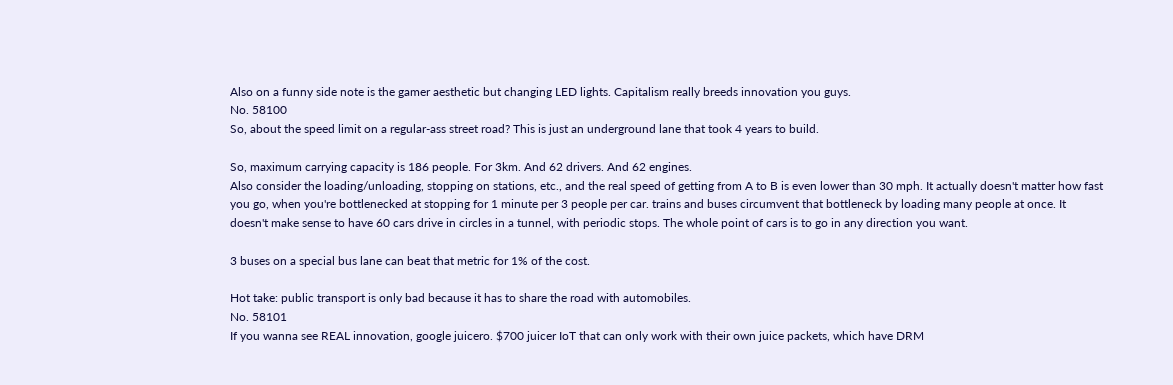Also on a funny side note is the gamer aesthetic but changing LED lights. Capitalism really breeds innovation you guys.
No. 58100
So, about the speed limit on a regular-ass street road? This is just an underground lane that took 4 years to build.

So, maximum carrying capacity is 186 people. For 3km. And 62 drivers. And 62 engines.
Also consider the loading/unloading, stopping on stations, etc., and the real speed of getting from A to B is even lower than 30 mph. It actually doesn't matter how fast you go, when you're bottlenecked at stopping for 1 minute per 3 people per car. trains and buses circumvent that bottleneck by loading many people at once. It doesn't make sense to have 60 cars drive in circles in a tunnel, with periodic stops. The whole point of cars is to go in any direction you want.

3 buses on a special bus lane can beat that metric for 1% of the cost.

Hot take: public transport is only bad because it has to share the road with automobiles.
No. 58101
If you wanna see REAL innovation, google juicero. $700 juicer IoT that can only work with their own juice packets, which have DRM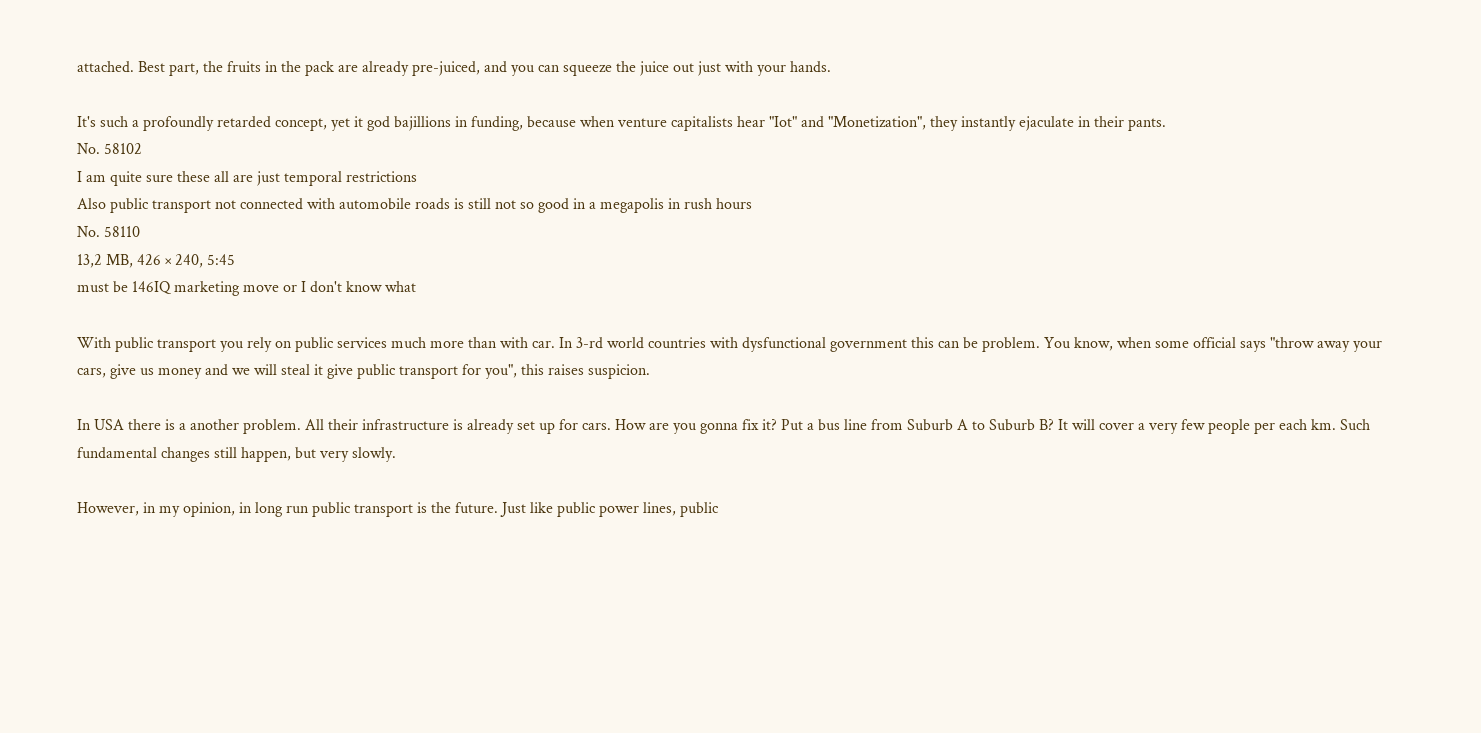attached. Best part, the fruits in the pack are already pre-juiced, and you can squeeze the juice out just with your hands.

It's such a profoundly retarded concept, yet it god bajillions in funding, because when venture capitalists hear "Iot" and "Monetization", they instantly ejaculate in their pants.
No. 58102
I am quite sure these all are just temporal restrictions
Also public transport not connected with automobile roads is still not so good in a megapolis in rush hours
No. 58110
13,2 MB, 426 × 240, 5:45
must be 146IQ marketing move or I don't know what

With public transport you rely on public services much more than with car. In 3-rd world countries with dysfunctional government this can be problem. You know, when some official says "throw away your cars, give us money and we will steal it give public transport for you", this raises suspicion.

In USA there is a another problem. All their infrastructure is already set up for cars. How are you gonna fix it? Put a bus line from Suburb A to Suburb B? It will cover a very few people per each km. Such fundamental changes still happen, but very slowly.

However, in my opinion, in long run public transport is the future. Just like public power lines, public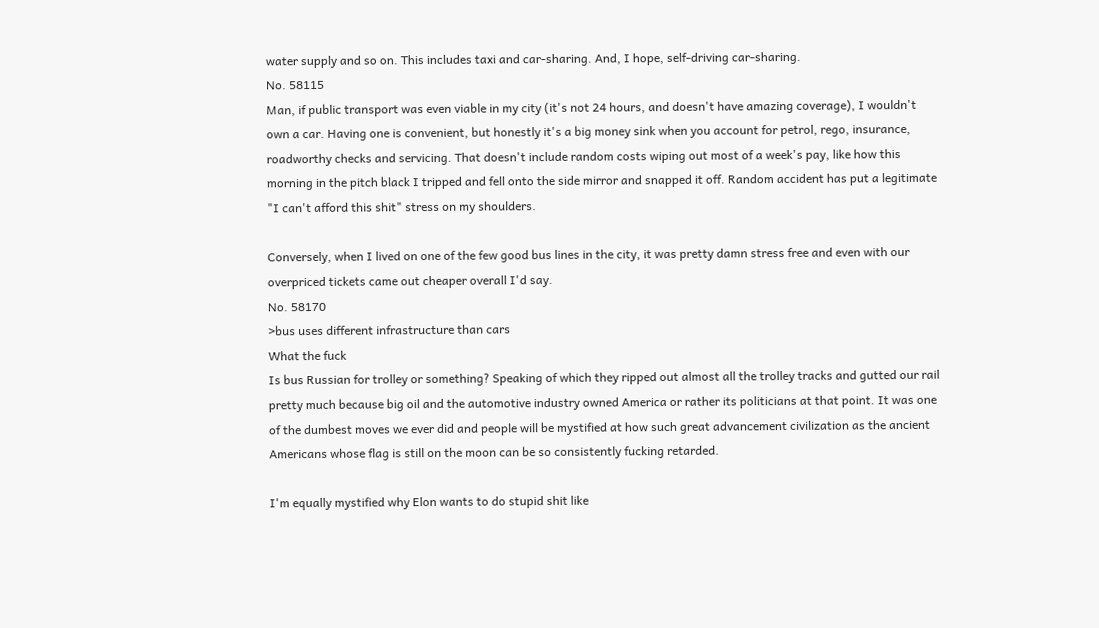water supply and so on. This includes taxi and car-sharing. And, I hope, self-driving car-sharing.
No. 58115
Man, if public transport was even viable in my city (it's not 24 hours, and doesn't have amazing coverage), I wouldn't own a car. Having one is convenient, but honestly it's a big money sink when you account for petrol, rego, insurance, roadworthy checks and servicing. That doesn't include random costs wiping out most of a week's pay, like how this morning in the pitch black I tripped and fell onto the side mirror and snapped it off. Random accident has put a legitimate "I can't afford this shit" stress on my shoulders.

Conversely, when I lived on one of the few good bus lines in the city, it was pretty damn stress free and even with our overpriced tickets came out cheaper overall I'd say.
No. 58170
>bus uses different infrastructure than cars
What the fuck
Is bus Russian for trolley or something? Speaking of which they ripped out almost all the trolley tracks and gutted our rail pretty much because big oil and the automotive industry owned America or rather its politicians at that point. It was one of the dumbest moves we ever did and people will be mystified at how such great advancement civilization as the ancient Americans whose flag is still on the moon can be so consistently fucking retarded.

I'm equally mystified why Elon wants to do stupid shit like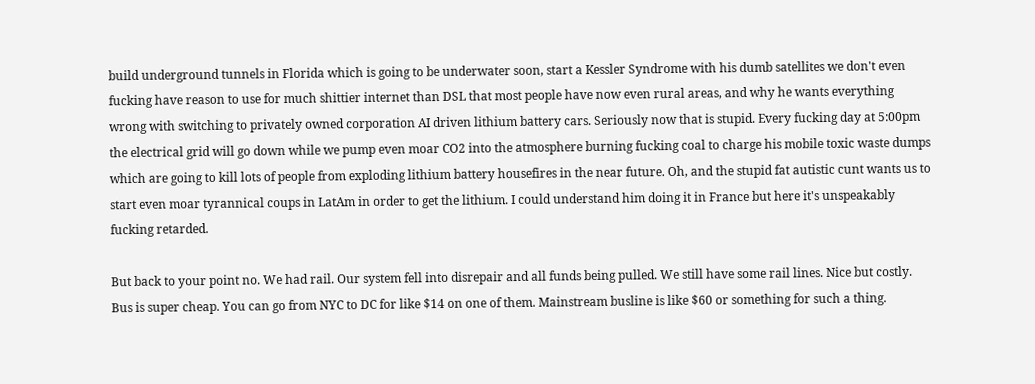build underground tunnels in Florida which is going to be underwater soon, start a Kessler Syndrome with his dumb satellites we don't even fucking have reason to use for much shittier internet than DSL that most people have now even rural areas, and why he wants everything wrong with switching to privately owned corporation AI driven lithium battery cars. Seriously now that is stupid. Every fucking day at 5:00pm the electrical grid will go down while we pump even moar CO2 into the atmosphere burning fucking coal to charge his mobile toxic waste dumps which are going to kill lots of people from exploding lithium battery housefires in the near future. Oh, and the stupid fat autistic cunt wants us to start even moar tyrannical coups in LatAm in order to get the lithium. I could understand him doing it in France but here it's unspeakably fucking retarded.

But back to your point no. We had rail. Our system fell into disrepair and all funds being pulled. We still have some rail lines. Nice but costly. Bus is super cheap. You can go from NYC to DC for like $14 on one of them. Mainstream busline is like $60 or something for such a thing.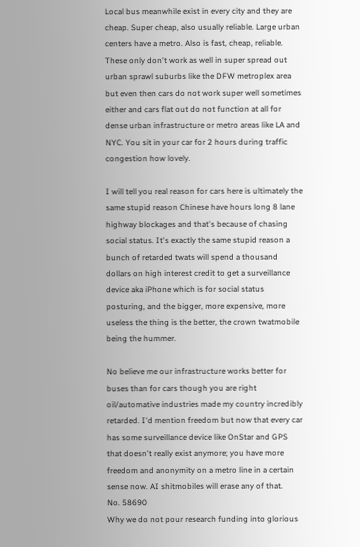Local bus meanwhile exist in every city and they are cheap. Super cheap, also usually reliable. Large urban centers have a metro. Also is fast, cheap, reliable. These only don't work as well in super spread out urban sprawl suburbs like the DFW metroplex area but even then cars do not work super well sometimes either and cars flat out do not function at all for dense urban infrastructure or metro areas like LA and NYC. You sit in your car for 2 hours during traffic congestion how lovely.

I will tell you real reason for cars here is ultimately the same stupid reason Chinese have hours long 8 lane highway blockages and that's because of chasing social status. It's exactly the same stupid reason a bunch of retarded twats will spend a thousand dollars on high interest credit to get a surveillance device aka iPhone which is for social status posturing, and the bigger, more expensive, more useless the thing is the better, the crown twatmobile being the hummer.

No believe me our infrastructure works better for buses than for cars though you are right oil/automative industries made my country incredibly retarded. I'd mention freedom but now that every car has some surveillance device like OnStar and GPS that doesn't really exist anymore; you have more freedom and anonymity on a metro line in a certain sense now. AI shitmobiles will erase any of that.
No. 58690
Why we do not pour research funding into glorious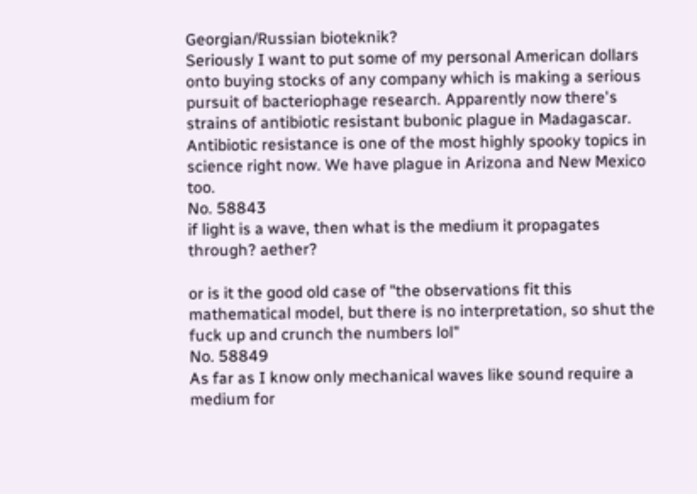Georgian/Russian bioteknik?
Seriously I want to put some of my personal American dollars onto buying stocks of any company which is making a serious pursuit of bacteriophage research. Apparently now there's strains of antibiotic resistant bubonic plague in Madagascar. Antibiotic resistance is one of the most highly spooky topics in science right now. We have plague in Arizona and New Mexico too.
No. 58843
if light is a wave, then what is the medium it propagates through? aether?

or is it the good old case of "the observations fit this mathematical model, but there is no interpretation, so shut the fuck up and crunch the numbers lol"
No. 58849
As far as I know only mechanical waves like sound require a medium for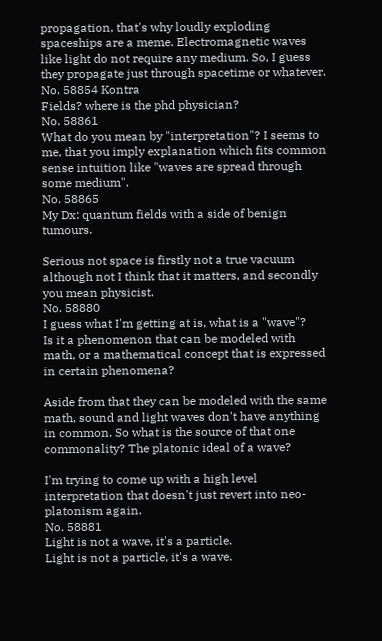propagation, that's why loudly exploding spaceships are a meme. Electromagnetic waves like light do not require any medium. So, I guess they propagate just through spacetime or whatever.
No. 58854 Kontra
Fields? where is the phd physician?
No. 58861
What do you mean by "interpretation"? I seems to me, that you imply explanation which fits common sense intuition like "waves are spread through some medium".
No. 58865
My Dx: quantum fields with a side of benign tumours.

Serious not space is firstly not a true vacuum although not I think that it matters, and secondly you mean physicist.
No. 58880
I guess what I'm getting at is, what is a "wave"?
Is it a phenomenon that can be modeled with math, or a mathematical concept that is expressed in certain phenomena?

Aside from that they can be modeled with the same math, sound and light waves don't have anything in common. So what is the source of that one commonality? The platonic ideal of a wave?

I'm trying to come up with a high level interpretation that doesn't just revert into neo-platonism again.
No. 58881
Light is not a wave, it's a particle.
Light is not a particle, it's a wave.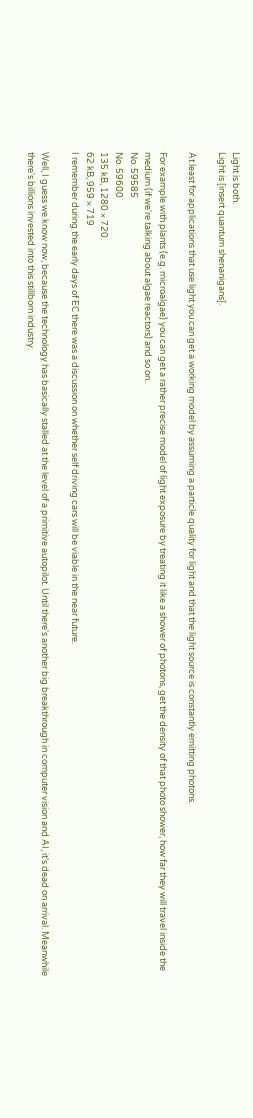Light is both.
Light is [insert quantum shenanigans].

At least for applications that use light you can get a working model by assuming a particle quality for light and that the light source is constantly emitting photons.

For example with plants (e.g. microalgae) you can get a rather precise model of light exposure by treating it like a shower of photons, get the density of that photo shower, how far they will travel inside the medium (if we're talking about algae reactors) and so on.
No. 59585
No. 59600
135 kB, 1280 × 720
62 kB, 959 × 719
I remember during the early days of EC there was a discussion on whether self driving cars will be viable in the near future.

Well, I guess we know now, because the technology has basically stalled at the level of a primitive autopilot. Until there's another big breakthrough in computer vision and AI, it's dead on arrival. Meanwhile there's billions invested into this stillborn industry.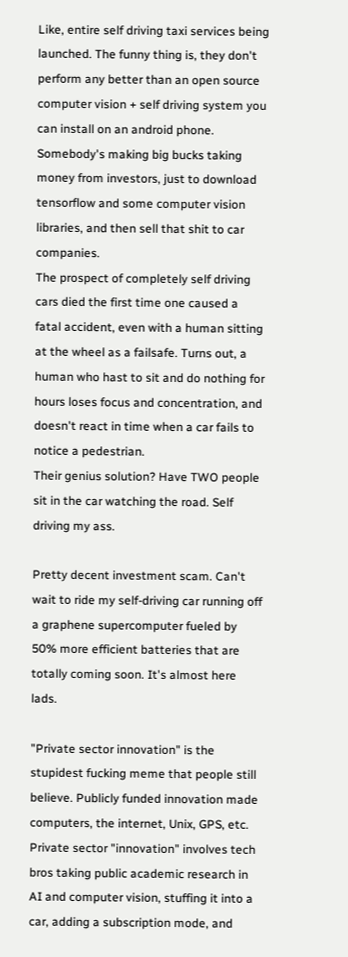Like, entire self driving taxi services being launched. The funny thing is, they don't perform any better than an open source computer vision + self driving system you can install on an android phone. Somebody's making big bucks taking money from investors, just to download tensorflow and some computer vision libraries, and then sell that shit to car companies.
The prospect of completely self driving cars died the first time one caused a fatal accident, even with a human sitting at the wheel as a failsafe. Turns out, a human who hast to sit and do nothing for hours loses focus and concentration, and doesn't react in time when a car fails to notice a pedestrian.
Their genius solution? Have TWO people sit in the car watching the road. Self driving my ass.

Pretty decent investment scam. Can't wait to ride my self-driving car running off a graphene supercomputer fueled by 50% more efficient batteries that are totally coming soon. It's almost here lads.

"Private sector innovation" is the stupidest fucking meme that people still believe. Publicly funded innovation made computers, the internet, Unix, GPS, etc. Private sector "innovation" involves tech bros taking public academic research in AI and computer vision, stuffing it into a car, adding a subscription mode, and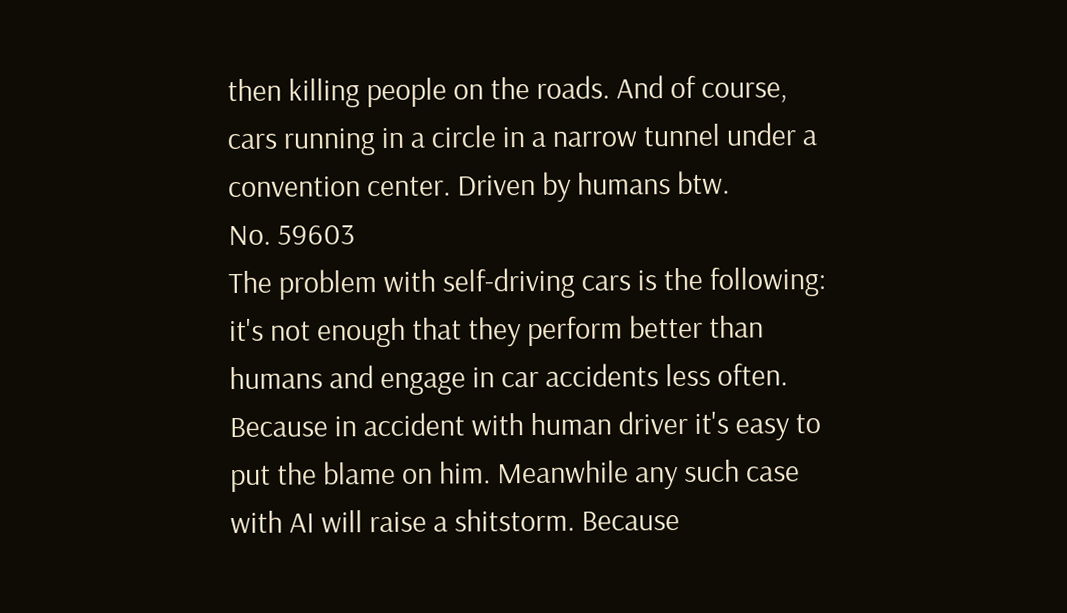then killing people on the roads. And of course, cars running in a circle in a narrow tunnel under a convention center. Driven by humans btw.
No. 59603
The problem with self-driving cars is the following: it's not enough that they perform better than humans and engage in car accidents less often. Because in accident with human driver it's easy to put the blame on him. Meanwhile any such case with AI will raise a shitstorm. Because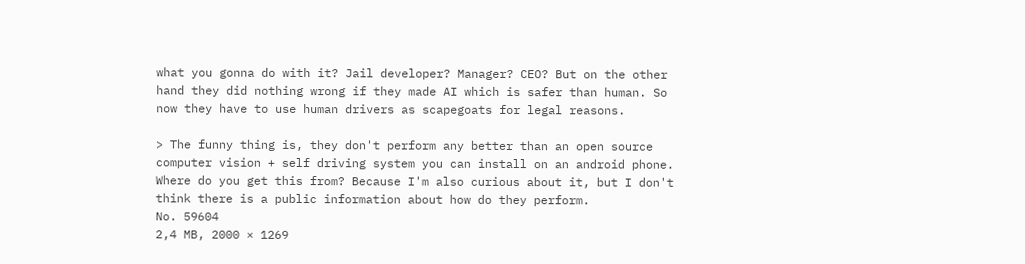what you gonna do with it? Jail developer? Manager? CEO? But on the other hand they did nothing wrong if they made AI which is safer than human. So now they have to use human drivers as scapegoats for legal reasons.

> The funny thing is, they don't perform any better than an open source computer vision + self driving system you can install on an android phone.
Where do you get this from? Because I'm also curious about it, but I don't think there is a public information about how do they perform.
No. 59604
2,4 MB, 2000 × 1269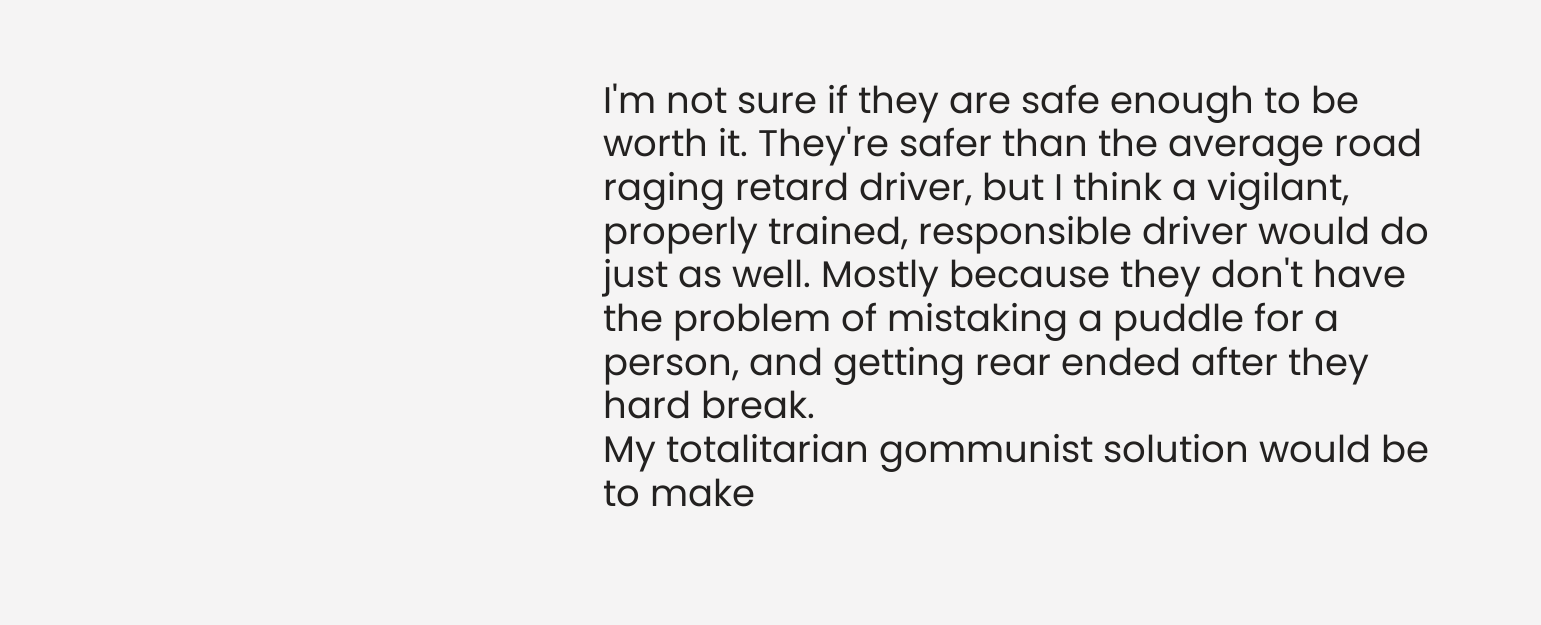I'm not sure if they are safe enough to be worth it. They're safer than the average road raging retard driver, but I think a vigilant, properly trained, responsible driver would do just as well. Mostly because they don't have the problem of mistaking a puddle for a person, and getting rear ended after they hard break.
My totalitarian gommunist solution would be to make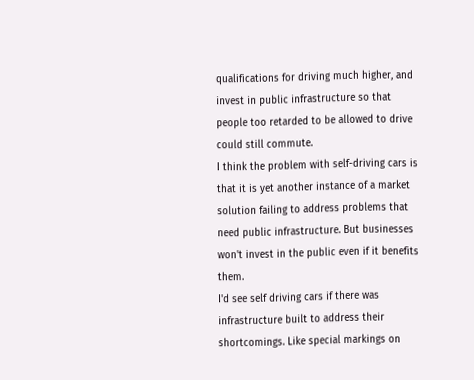qualifications for driving much higher, and invest in public infrastructure so that people too retarded to be allowed to drive could still commute.
I think the problem with self-driving cars is that it is yet another instance of a market solution failing to address problems that need public infrastructure. But businesses won't invest in the public even if it benefits them.
I'd see self driving cars if there was infrastructure built to address their shortcomings. Like special markings on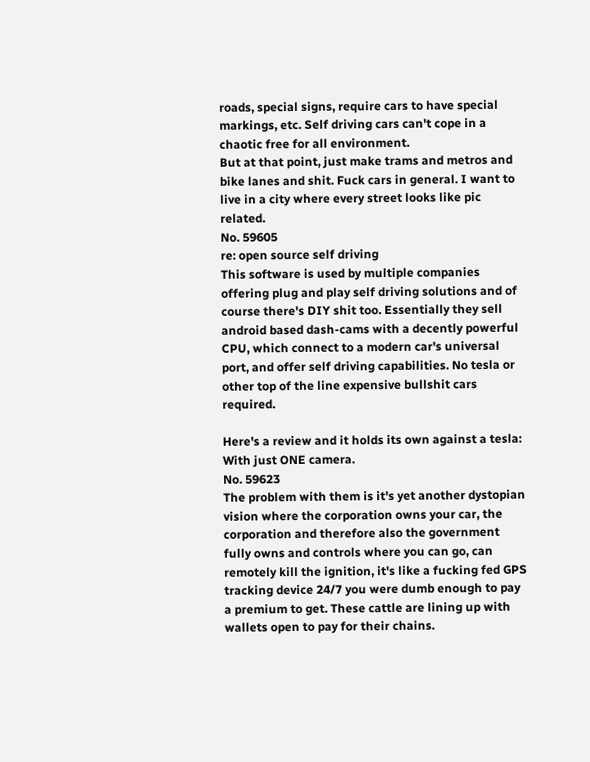roads, special signs, require cars to have special markings, etc. Self driving cars can't cope in a chaotic free for all environment.
But at that point, just make trams and metros and bike lanes and shit. Fuck cars in general. I want to live in a city where every street looks like pic related.
No. 59605
re: open source self driving
This software is used by multiple companies offering plug and play self driving solutions and of course there's DIY shit too. Essentially they sell android based dash-cams with a decently powerful CPU, which connect to a modern car's universal port, and offer self driving capabilities. No tesla or other top of the line expensive bullshit cars required.

Here's a review and it holds its own against a tesla:
With just ONE camera.
No. 59623
The problem with them is it's yet another dystopian vision where the corporation owns your car, the corporation and therefore also the government fully owns and controls where you can go, can remotely kill the ignition, it's like a fucking fed GPS tracking device 24/7 you were dumb enough to pay a premium to get. These cattle are lining up with wallets open to pay for their chains.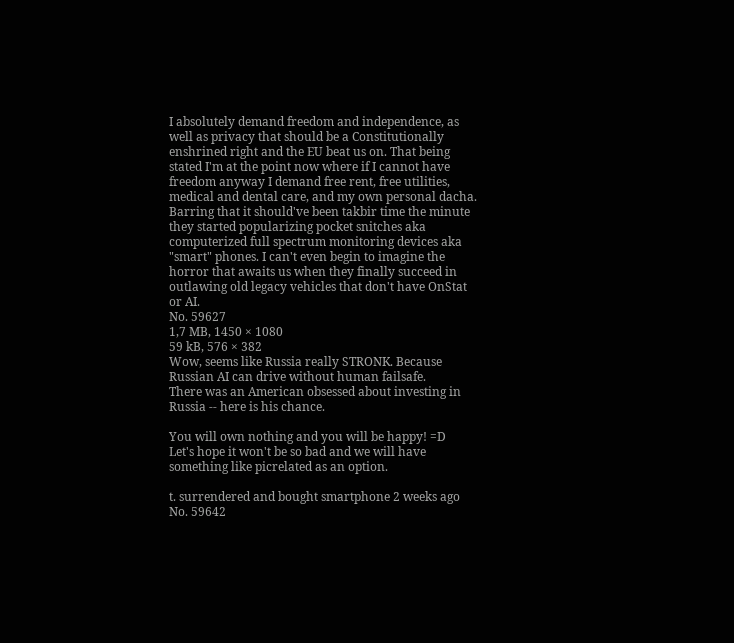I absolutely demand freedom and independence, as well as privacy that should be a Constitutionally enshrined right and the EU beat us on. That being stated I'm at the point now where if I cannot have freedom anyway I demand free rent, free utilities, medical and dental care, and my own personal dacha. Barring that it should've been takbir time the minute they started popularizing pocket snitches aka computerized full spectrum monitoring devices aka "smart" phones. I can't even begin to imagine the horror that awaits us when they finally succeed in outlawing old legacy vehicles that don't have OnStat or AI.
No. 59627
1,7 MB, 1450 × 1080
59 kB, 576 × 382
Wow, seems like Russia really STRONK. Because Russian AI can drive without human failsafe.
There was an American obsessed about investing in Russia -- here is his chance.

You will own nothing and you will be happy! =D
Let's hope it won't be so bad and we will have something like picrelated as an option.

t. surrendered and bought smartphone 2 weeks ago
No. 59642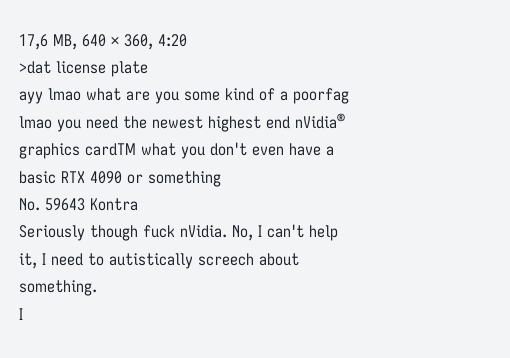17,6 MB, 640 × 360, 4:20
>dat license plate
ayy lmao what are you some kind of a poorfag lmao you need the newest highest end nVidia® graphics cardTM what you don't even have a basic RTX 4090 or something
No. 59643 Kontra
Seriously though fuck nVidia. No, I can't help it, I need to autistically screech about something.
I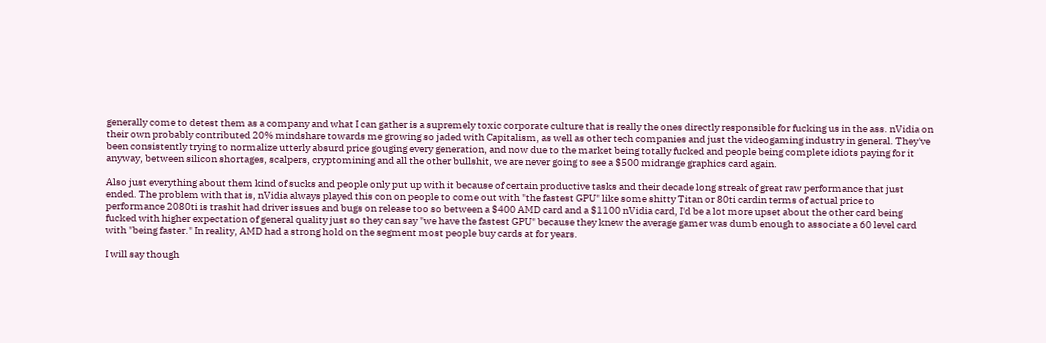generally come to detest them as a company and what I can gather is a supremely toxic corporate culture that is really the ones directly responsible for fucking us in the ass. nVidia on their own probably contributed 20% mindshare towards me growing so jaded with Capitalism, as well as other tech companies and just the videogaming industry in general. They've been consistently trying to normalize utterly absurd price gouging every generation, and now due to the market being totally fucked and people being complete idiots paying for it anyway, between silicon shortages, scalpers, cryptomining and all the other bullshit, we are never going to see a $500 midrange graphics card again.

Also just everything about them kind of sucks and people only put up with it because of certain productive tasks and their decade long streak of great raw performance that just ended. The problem with that is, nVidia always played this con on people to come out with "the fastest GPU" like some shitty Titan or 80ti cardin terms of actual price to performance 2080ti is trashit had driver issues and bugs on release too so between a $400 AMD card and a $1100 nVidia card, I'd be a lot more upset about the other card being fucked with higher expectation of general quality just so they can say "we have the fastest GPU" because they knew the average gamer was dumb enough to associate a 60 level card with "being faster." In reality, AMD had a strong hold on the segment most people buy cards at for years.

I will say though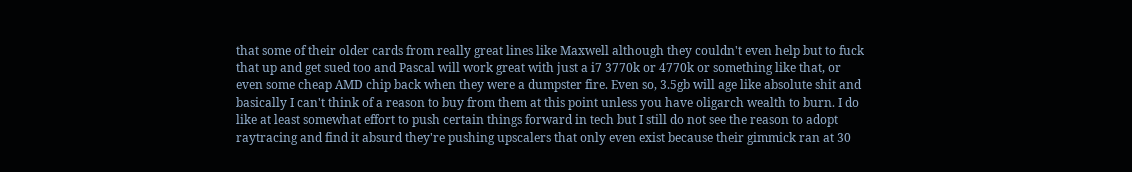that some of their older cards from really great lines like Maxwell although they couldn't even help but to fuck that up and get sued too and Pascal will work great with just a i7 3770k or 4770k or something like that, or even some cheap AMD chip back when they were a dumpster fire. Even so, 3.5gb will age like absolute shit and basically I can't think of a reason to buy from them at this point unless you have oligarch wealth to burn. I do like at least somewhat effort to push certain things forward in tech but I still do not see the reason to adopt raytracing and find it absurd they're pushing upscalers that only even exist because their gimmick ran at 30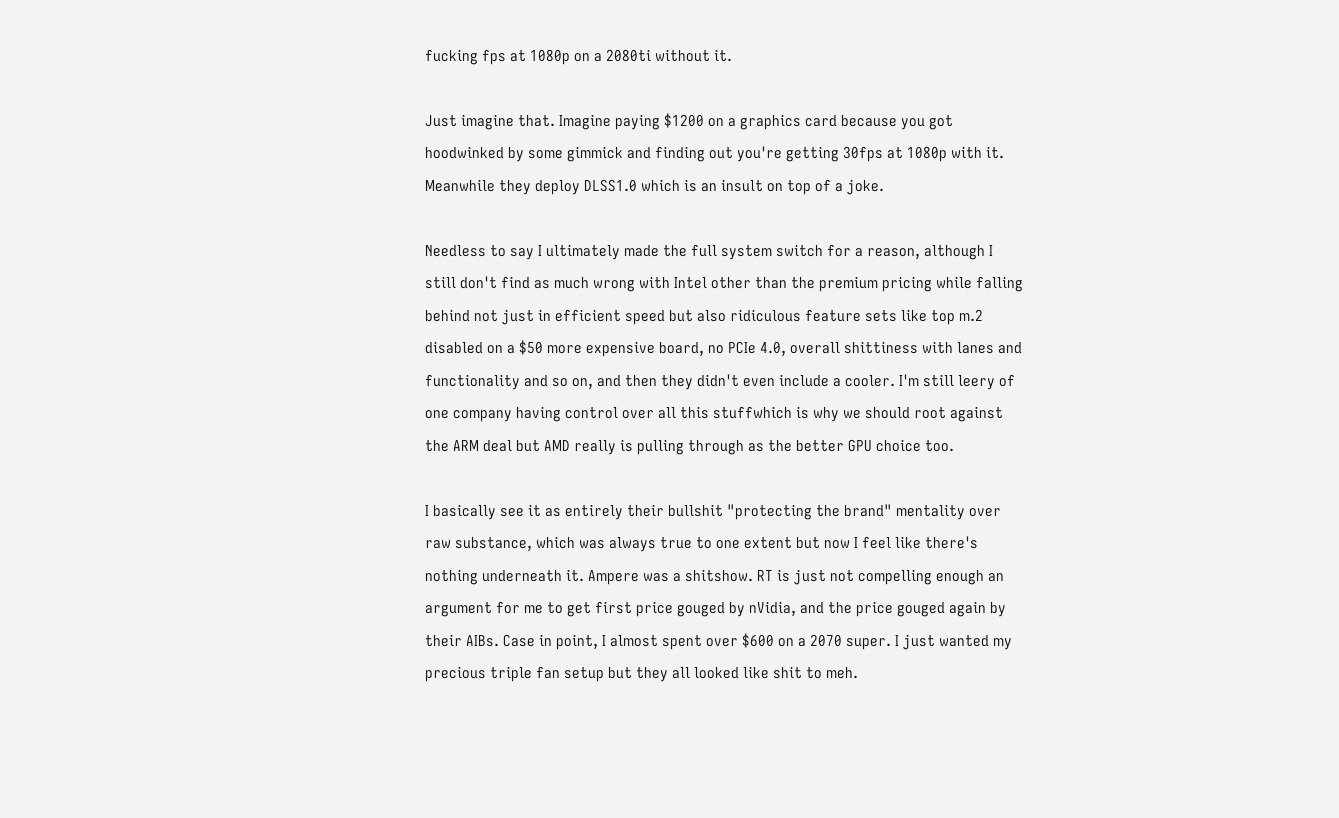fucking fps at 1080p on a 2080ti without it.

Just imagine that. Imagine paying $1200 on a graphics card because you got hoodwinked by some gimmick and finding out you're getting 30fps at 1080p with it. Meanwhile they deploy DLSS1.0 which is an insult on top of a joke.

Needless to say I ultimately made the full system switch for a reason, although I still don't find as much wrong with Intel other than the premium pricing while falling behind not just in efficient speed but also ridiculous feature sets like top m.2 disabled on a $50 more expensive board, no PCIe 4.0, overall shittiness with lanes and functionality and so on, and then they didn't even include a cooler. I'm still leery of one company having control over all this stuffwhich is why we should root against the ARM deal but AMD really is pulling through as the better GPU choice too.

I basically see it as entirely their bullshit "protecting the brand" mentality over raw substance, which was always true to one extent but now I feel like there's nothing underneath it. Ampere was a shitshow. RT is just not compelling enough an argument for me to get first price gouged by nVidia, and the price gouged again by their AIBs. Case in point, I almost spent over $600 on a 2070 super. I just wanted my precious triple fan setup but they all looked like shit to meh.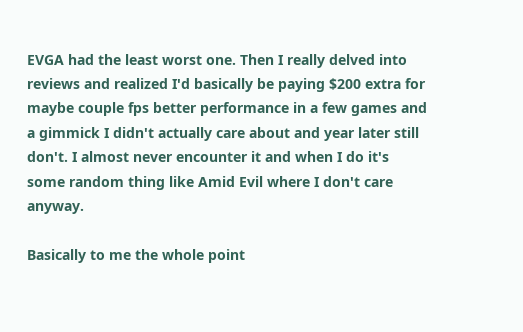EVGA had the least worst one. Then I really delved into reviews and realized I'd basically be paying $200 extra for maybe couple fps better performance in a few games and a gimmick I didn't actually care about and year later still don't. I almost never encounter it and when I do it's some random thing like Amid Evil where I don't care anyway.

Basically to me the whole point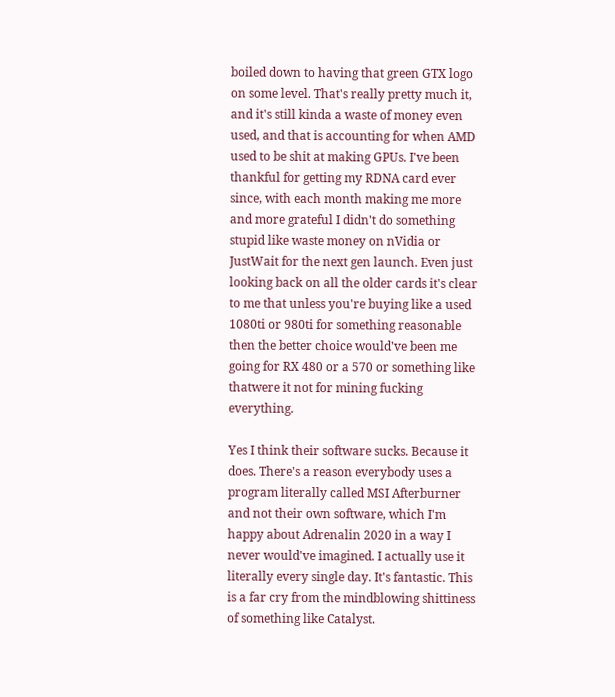boiled down to having that green GTX logo on some level. That's really pretty much it, and it's still kinda a waste of money even used, and that is accounting for when AMD used to be shit at making GPUs. I've been thankful for getting my RDNA card ever since, with each month making me more and more grateful I didn't do something stupid like waste money on nVidia or JustWait for the next gen launch. Even just looking back on all the older cards it's clear to me that unless you're buying like a used 1080ti or 980ti for something reasonable then the better choice would've been me going for RX 480 or a 570 or something like thatwere it not for mining fucking everything.

Yes I think their software sucks. Because it does. There's a reason everybody uses a program literally called MSI Afterburner and not their own software, which I'm happy about Adrenalin 2020 in a way I never would've imagined. I actually use it literally every single day. It's fantastic. This is a far cry from the mindblowing shittiness of something like Catalyst.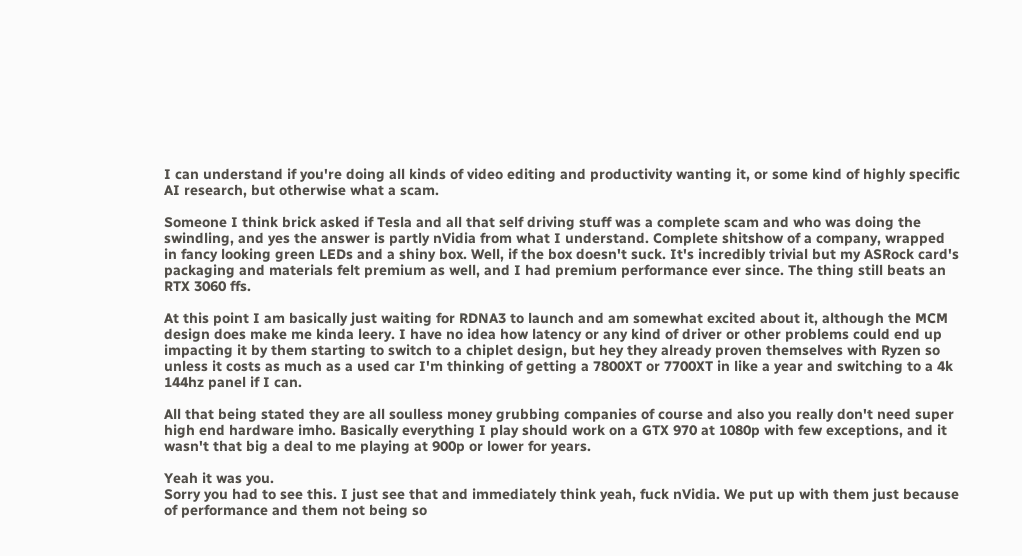I can understand if you're doing all kinds of video editing and productivity wanting it, or some kind of highly specific AI research, but otherwise what a scam.

Someone I think brick asked if Tesla and all that self driving stuff was a complete scam and who was doing the swindling, and yes the answer is partly nVidia from what I understand. Complete shitshow of a company, wrapped in fancy looking green LEDs and a shiny box. Well, if the box doesn't suck. It's incredibly trivial but my ASRock card's packaging and materials felt premium as well, and I had premium performance ever since. The thing still beats an RTX 3060 ffs.

At this point I am basically just waiting for RDNA3 to launch and am somewhat excited about it, although the MCM design does make me kinda leery. I have no idea how latency or any kind of driver or other problems could end up impacting it by them starting to switch to a chiplet design, but hey they already proven themselves with Ryzen so unless it costs as much as a used car I'm thinking of getting a 7800XT or 7700XT in like a year and switching to a 4k 144hz panel if I can.

All that being stated they are all soulless money grubbing companies of course and also you really don't need super high end hardware imho. Basically everything I play should work on a GTX 970 at 1080p with few exceptions, and it wasn't that big a deal to me playing at 900p or lower for years.

Yeah it was you.
Sorry you had to see this. I just see that and immediately think yeah, fuck nVidia. We put up with them just because of performance and them not being so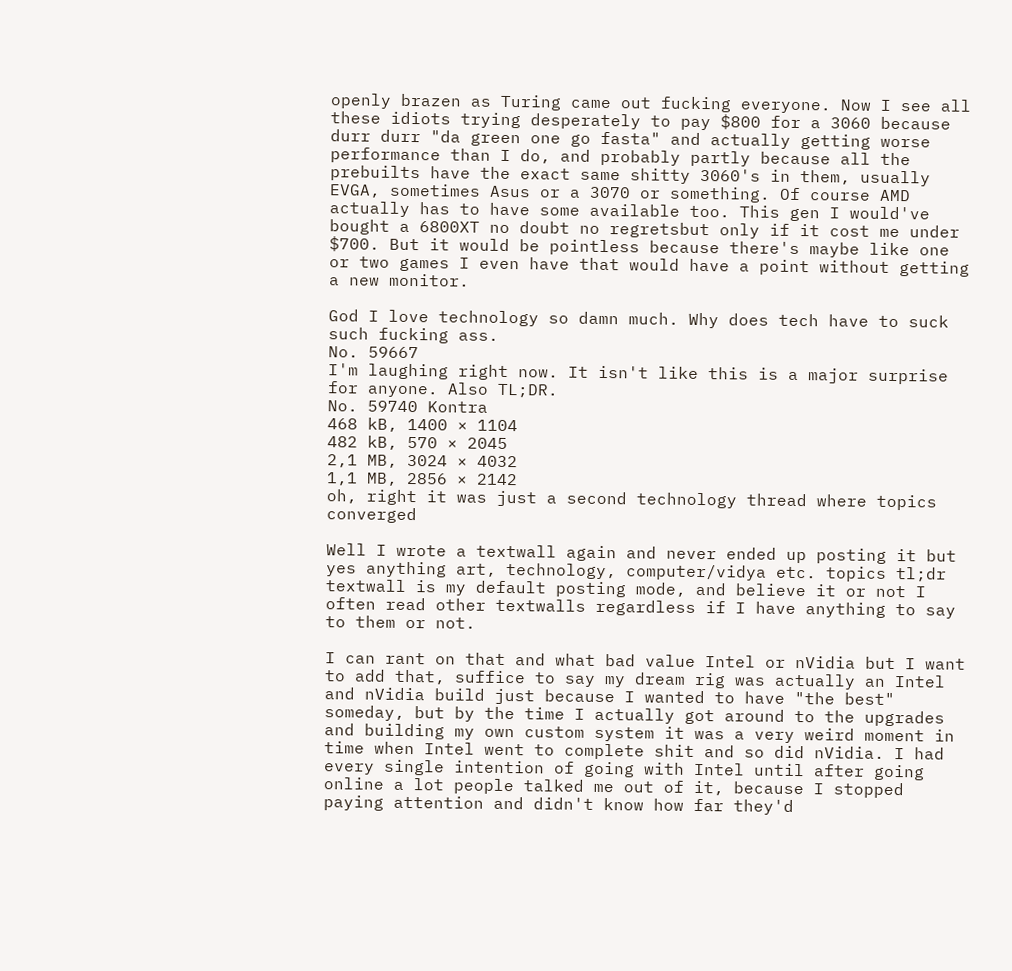openly brazen as Turing came out fucking everyone. Now I see all these idiots trying desperately to pay $800 for a 3060 because durr durr "da green one go fasta" and actually getting worse performance than I do, and probably partly because all the prebuilts have the exact same shitty 3060's in them, usually EVGA, sometimes Asus or a 3070 or something. Of course AMD actually has to have some available too. This gen I would've bought a 6800XT no doubt no regretsbut only if it cost me under $700. But it would be pointless because there's maybe like one or two games I even have that would have a point without getting a new monitor.

God I love technology so damn much. Why does tech have to suck such fucking ass.
No. 59667
I'm laughing right now. It isn't like this is a major surprise for anyone. Also TL;DR.
No. 59740 Kontra
468 kB, 1400 × 1104
482 kB, 570 × 2045
2,1 MB, 3024 × 4032
1,1 MB, 2856 × 2142
oh, right it was just a second technology thread where topics converged

Well I wrote a textwall again and never ended up posting it but yes anything art, technology, computer/vidya etc. topics tl;dr textwall is my default posting mode, and believe it or not I often read other textwalls regardless if I have anything to say to them or not.

I can rant on that and what bad value Intel or nVidia but I want to add that, suffice to say my dream rig was actually an Intel and nVidia build just because I wanted to have "the best" someday, but by the time I actually got around to the upgrades and building my own custom system it was a very weird moment in time when Intel went to complete shit and so did nVidia. I had every single intention of going with Intel until after going online a lot people talked me out of it, because I stopped paying attention and didn't know how far they'd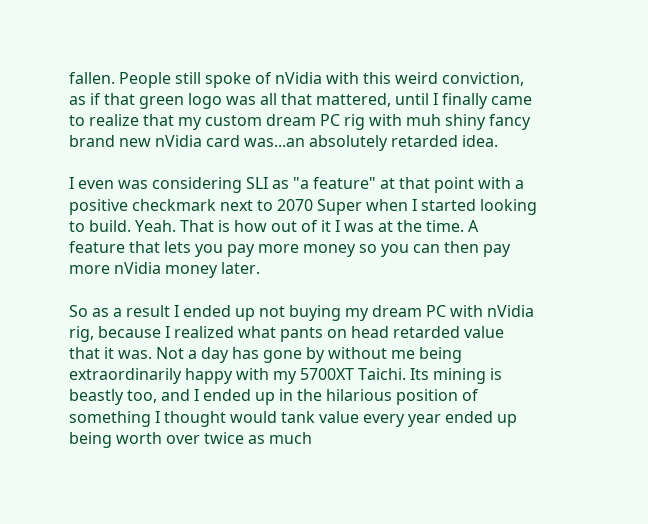fallen. People still spoke of nVidia with this weird conviction, as if that green logo was all that mattered, until I finally came to realize that my custom dream PC rig with muh shiny fancy brand new nVidia card was...an absolutely retarded idea.

I even was considering SLI as "a feature" at that point with a positive checkmark next to 2070 Super when I started looking to build. Yeah. That is how out of it I was at the time. A feature that lets you pay more money so you can then pay more nVidia money later.

So as a result I ended up not buying my dream PC with nVidia rig, because I realized what pants on head retarded value that it was. Not a day has gone by without me being extraordinarily happy with my 5700XT Taichi. Its mining is beastly too, and I ended up in the hilarious position of something I thought would tank value every year ended up being worth over twice as much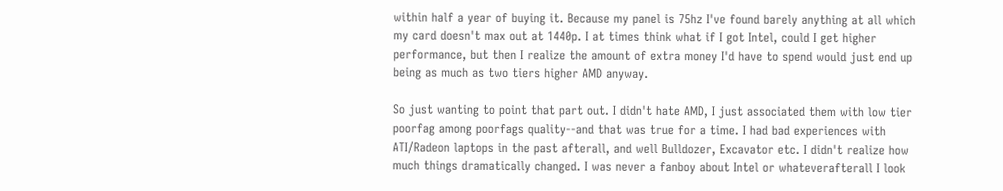within half a year of buying it. Because my panel is 75hz I've found barely anything at all which my card doesn't max out at 1440p. I at times think what if I got Intel, could I get higher performance, but then I realize the amount of extra money I'd have to spend would just end up being as much as two tiers higher AMD anyway.

So just wanting to point that part out. I didn't hate AMD, I just associated them with low tier poorfag among poorfags quality--and that was true for a time. I had bad experiences with ATI/Radeon laptops in the past afterall, and well Bulldozer, Excavator etc. I didn't realize how much things dramatically changed. I was never a fanboy about Intel or whateverafterall I look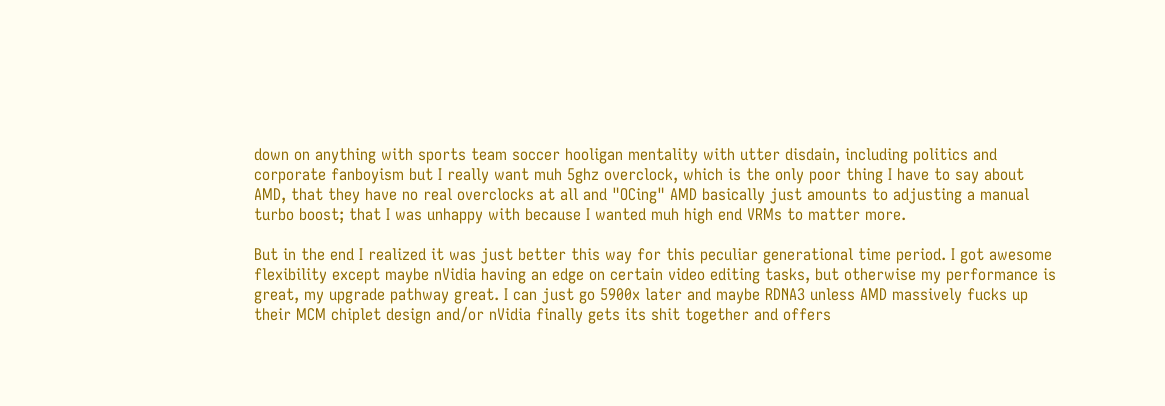down on anything with sports team soccer hooligan mentality with utter disdain, including politics and corporate fanboyism but I really want muh 5ghz overclock, which is the only poor thing I have to say about AMD, that they have no real overclocks at all and "OCing" AMD basically just amounts to adjusting a manual turbo boost; that I was unhappy with because I wanted muh high end VRMs to matter more.

But in the end I realized it was just better this way for this peculiar generational time period. I got awesome flexibility except maybe nVidia having an edge on certain video editing tasks, but otherwise my performance is great, my upgrade pathway great. I can just go 5900x later and maybe RDNA3 unless AMD massively fucks up their MCM chiplet design and/or nVidia finally gets its shit together and offers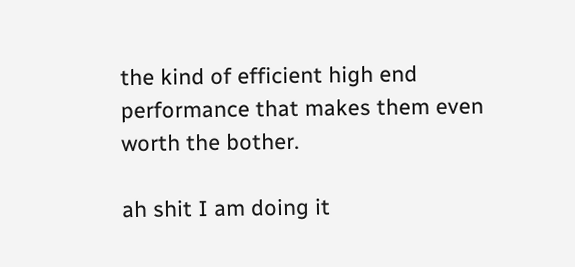the kind of efficient high end performance that makes them even worth the bother.

ah shit I am doing it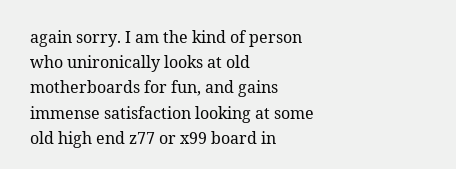again sorry. I am the kind of person who unironically looks at old motherboards for fun, and gains immense satisfaction looking at some old high end z77 or x99 board in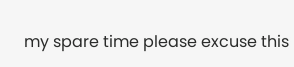my spare time please excuse this